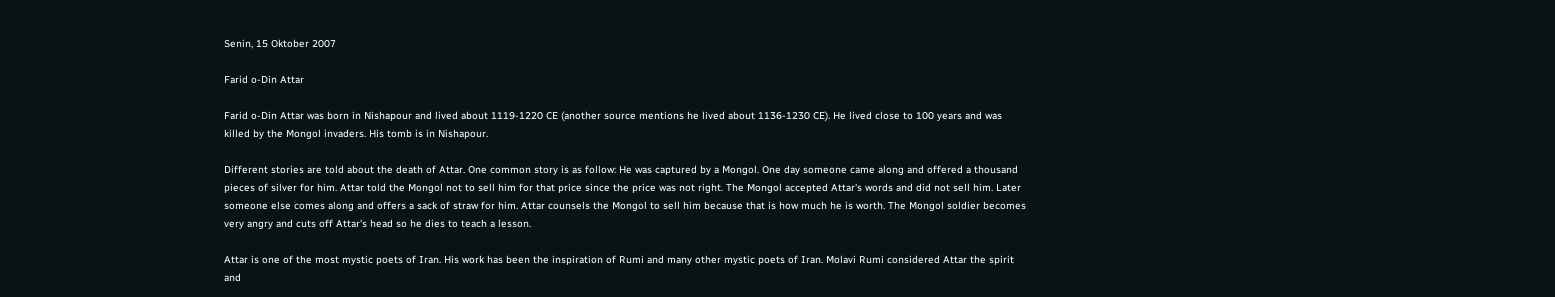Senin, 15 Oktober 2007

Farid o-Din Attar

Farid o-Din Attar was born in Nishapour and lived about 1119-1220 CE (another source mentions he lived about 1136-1230 CE). He lived close to 100 years and was killed by the Mongol invaders. His tomb is in Nishapour.

Different stories are told about the death of Attar. One common story is as follow: He was captured by a Mongol. One day someone came along and offered a thousand pieces of silver for him. Attar told the Mongol not to sell him for that price since the price was not right. The Mongol accepted Attar's words and did not sell him. Later someone else comes along and offers a sack of straw for him. Attar counsels the Mongol to sell him because that is how much he is worth. The Mongol soldier becomes very angry and cuts off Attar's head so he dies to teach a lesson.

Attar is one of the most mystic poets of Iran. His work has been the inspiration of Rumi and many other mystic poets of Iran. Molavi Rumi considered Attar the spirit and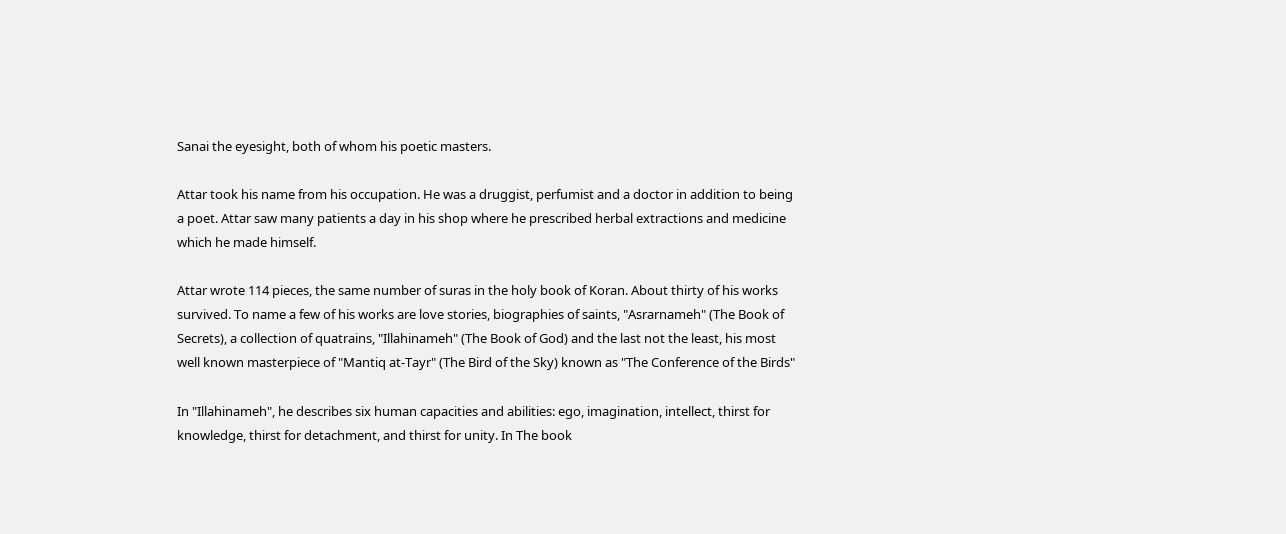Sanai the eyesight, both of whom his poetic masters.

Attar took his name from his occupation. He was a druggist, perfumist and a doctor in addition to being a poet. Attar saw many patients a day in his shop where he prescribed herbal extractions and medicine which he made himself.

Attar wrote 114 pieces, the same number of suras in the holy book of Koran. About thirty of his works survived. To name a few of his works are love stories, biographies of saints, "Asrarnameh" (The Book of Secrets), a collection of quatrains, "Illahinameh" (The Book of God) and the last not the least, his most well known masterpiece of "Mantiq at-Tayr" (The Bird of the Sky) known as "The Conference of the Birds"

In "Illahinameh", he describes six human capacities and abilities: ego, imagination, intellect, thirst for knowledge, thirst for detachment, and thirst for unity. In The book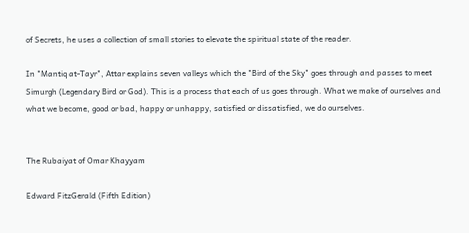of Secrets, he uses a collection of small stories to elevate the spiritual state of the reader.

In "Mantiq at-Tayr", Attar explains seven valleys which the "Bird of the Sky" goes through and passes to meet Simurgh (Legendary Bird or God). This is a process that each of us goes through. What we make of ourselves and what we become, good or bad, happy or unhappy, satisfied or dissatisfied, we do ourselves.


The Rubaiyat of Omar Khayyam

Edward FitzGerald (Fifth Edition)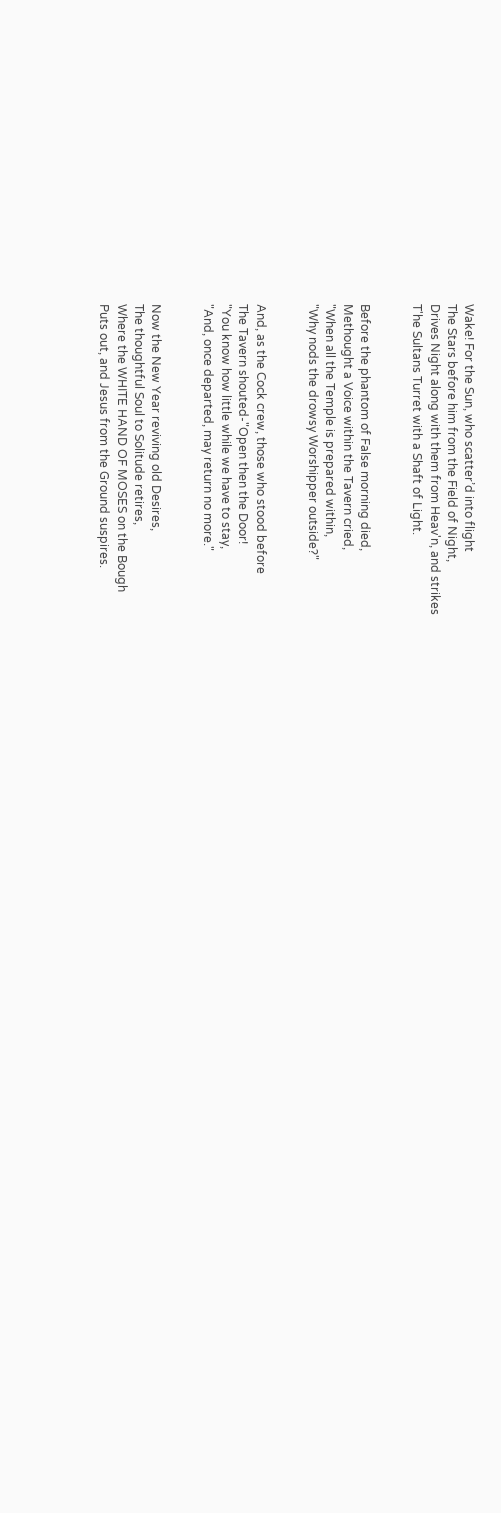Wake! For the Sun, who scatter’d into flight
The Stars before him from the Field of Night,
Drives Night along with them from Heav'n, and strikes
T'he Sultans Turret with a Shaft of Light.


Before the phantom of False morning died,
Methought a Voice within the Tavern cried,
"When all the Temple is prepared within,
"Why nods the drowsy Worshipper outside?"


And, as the Cock crew, those who stood before
The Tavern shouted-"Open then the Door!
"You know how little while we have to stay,
"And, once departed, may return no more."


Now the New Year reviving old Desires,
The thoughtful Soul to Solitude retires,
Where the WHITE HAND OF MOSES on the Bough
Puts out, and Jesus from the Ground suspires.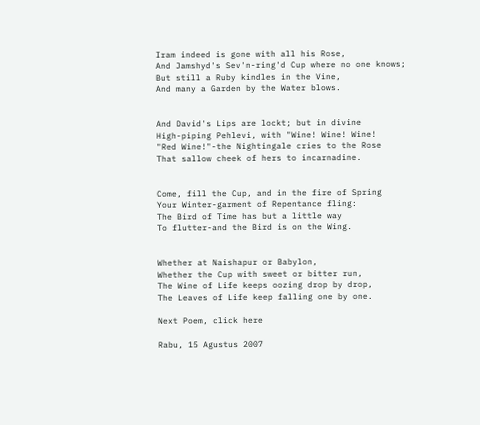Iram indeed is gone with all his Rose,
And Jamshyd's Sev'n-ring'd Cup where no one knows;
But still a Ruby kindles in the Vine,
And many a Garden by the Water blows.


And David's Lips are lockt; but in divine
High-piping Pehlevi, with "Wine! Wine! Wine!
"Red Wine!"-the Nightingale cries to the Rose
That sallow cheek of hers to incarnadine.


Come, fill the Cup, and in the fire of Spring
Your Winter-garment of Repentance fling:
The Bird of Time has but a little way
To flutter-and the Bird is on the Wing.


Whether at Naishapur or Babylon,
Whether the Cup with sweet or bitter run,
The Wine of Life keeps oozing drop by drop,
The Leaves of Life keep falling one by one.

Next Poem, click here

Rabu, 15 Agustus 2007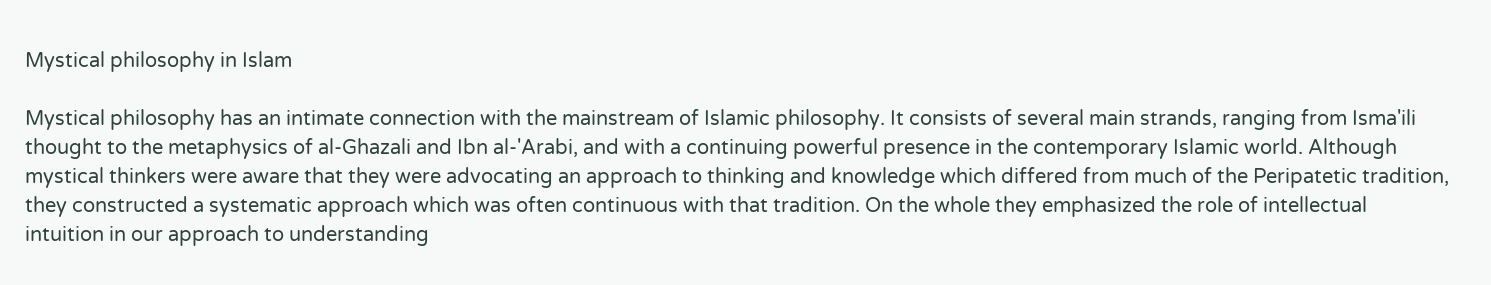Mystical philosophy in Islam

Mystical philosophy has an intimate connection with the mainstream of Islamic philosophy. It consists of several main strands, ranging from Isma'ili thought to the metaphysics of al-Ghazali and Ibn al-'Arabi, and with a continuing powerful presence in the contemporary Islamic world. Although mystical thinkers were aware that they were advocating an approach to thinking and knowledge which differed from much of the Peripatetic tradition, they constructed a systematic approach which was often continuous with that tradition. On the whole they emphasized the role of intellectual intuition in our approach to understanding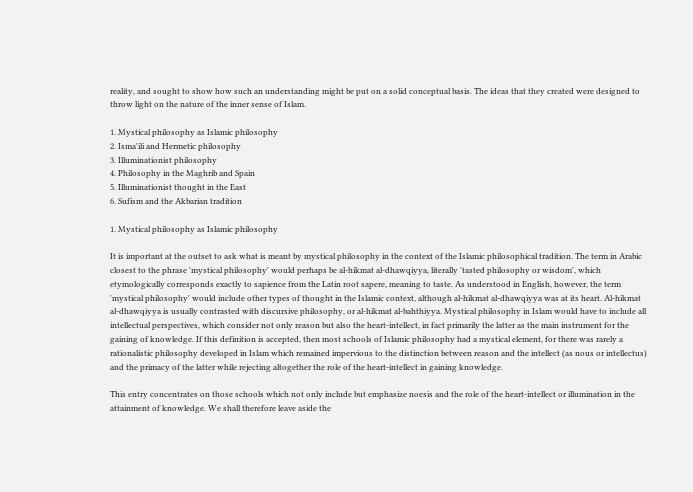reality, and sought to show how such an understanding might be put on a solid conceptual basis. The ideas that they created were designed to throw light on the nature of the inner sense of Islam.

1. Mystical philosophy as Islamic philosophy
2. Isma'ili and Hermetic philosophy
3. Illuminationist philosophy
4. Philosophy in the Maghrib and Spain
5. Illuminationist thought in the East
6. Sufism and the Akbarian tradition

1. Mystical philosophy as Islamic philosophy

It is important at the outset to ask what is meant by mystical philosophy in the context of the Islamic philosophical tradition. The term in Arabic closest to the phrase 'mystical philosophy' would perhaps be al-hikmat al-dhawqiyya, literally 'tasted philosophy or wisdom', which etymologically corresponds exactly to sapience from the Latin root sapere, meaning to taste. As understood in English, however, the term 'mystical philosophy' would include other types of thought in the Islamic context, although al-hikmat al-dhawqiyya was at its heart. Al-hikmat al-dhawqiyya is usually contrasted with discursive philosophy, or al-hikmat al-bahthiyya. Mystical philosophy in Islam would have to include all intellectual perspectives, which consider not only reason but also the heart-intellect, in fact primarily the latter as the main instrument for the gaining of knowledge. If this definition is accepted, then most schools of Islamic philosophy had a mystical element, for there was rarely a rationalistic philosophy developed in Islam which remained impervious to the distinction between reason and the intellect (as nous or intellectus) and the primacy of the latter while rejecting altogether the role of the heart-intellect in gaining knowledge.

This entry concentrates on those schools which not only include but emphasize noesis and the role of the heart-intellect or illumination in the attainment of knowledge. We shall therefore leave aside the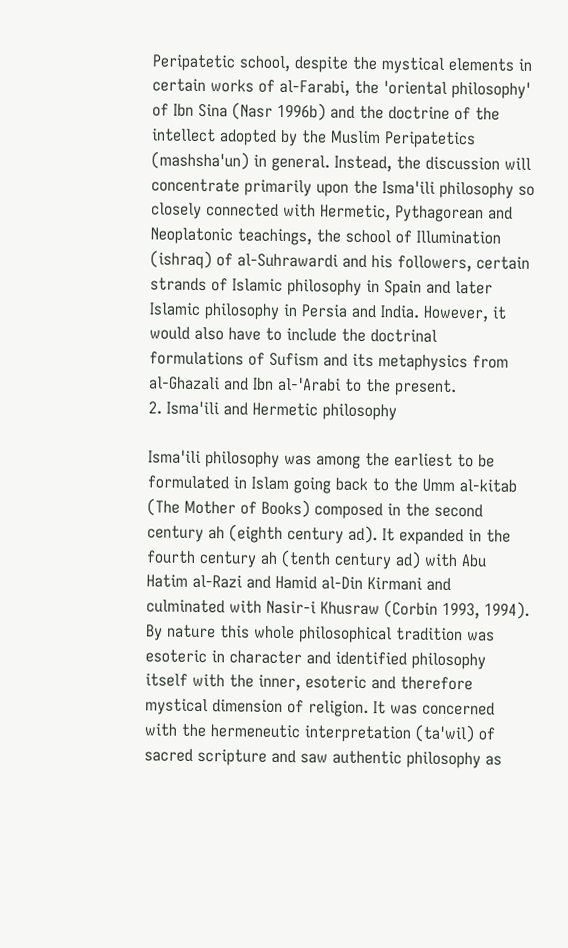Peripatetic school, despite the mystical elements in certain works of al-Farabi, the 'oriental philosophy' of Ibn Sina (Nasr 1996b) and the doctrine of the intellect adopted by the Muslim Peripatetics (mashsha'un) in general. Instead, the discussion will concentrate primarily upon the Isma'ili philosophy so closely connected with Hermetic, Pythagorean and Neoplatonic teachings, the school of Illumination (ishraq) of al-Suhrawardi and his followers, certain strands of Islamic philosophy in Spain and later Islamic philosophy in Persia and India. However, it would also have to include the doctrinal formulations of Sufism and its metaphysics from al-Ghazali and Ibn al-'Arabi to the present.
2. Isma'ili and Hermetic philosophy

Isma'ili philosophy was among the earliest to be formulated in Islam going back to the Umm al-kitab (The Mother of Books) composed in the second century ah (eighth century ad). It expanded in the fourth century ah (tenth century ad) with Abu Hatim al-Razi and Hamid al-Din Kirmani and culminated with Nasir-i Khusraw (Corbin 1993, 1994). By nature this whole philosophical tradition was esoteric in character and identified philosophy itself with the inner, esoteric and therefore mystical dimension of religion. It was concerned with the hermeneutic interpretation (ta'wil) of sacred scripture and saw authentic philosophy as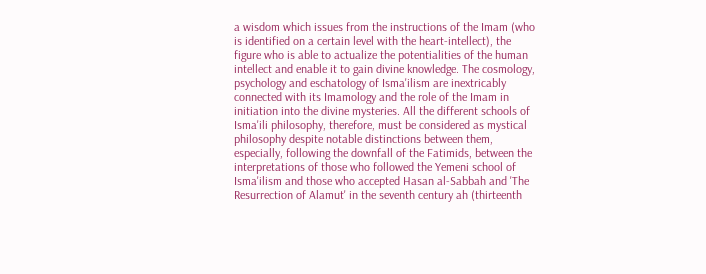a wisdom which issues from the instructions of the Imam (who is identified on a certain level with the heart-intellect), the figure who is able to actualize the potentialities of the human intellect and enable it to gain divine knowledge. The cosmology, psychology and eschatology of Isma'ilism are inextricably connected with its Imamology and the role of the Imam in initiation into the divine mysteries. All the different schools of Isma'ili philosophy, therefore, must be considered as mystical philosophy despite notable distinctions between them, especially, following the downfall of the Fatimids, between the interpretations of those who followed the Yemeni school of Isma'ilism and those who accepted Hasan al-Sabbah and 'The Resurrection of Alamut' in the seventh century ah (thirteenth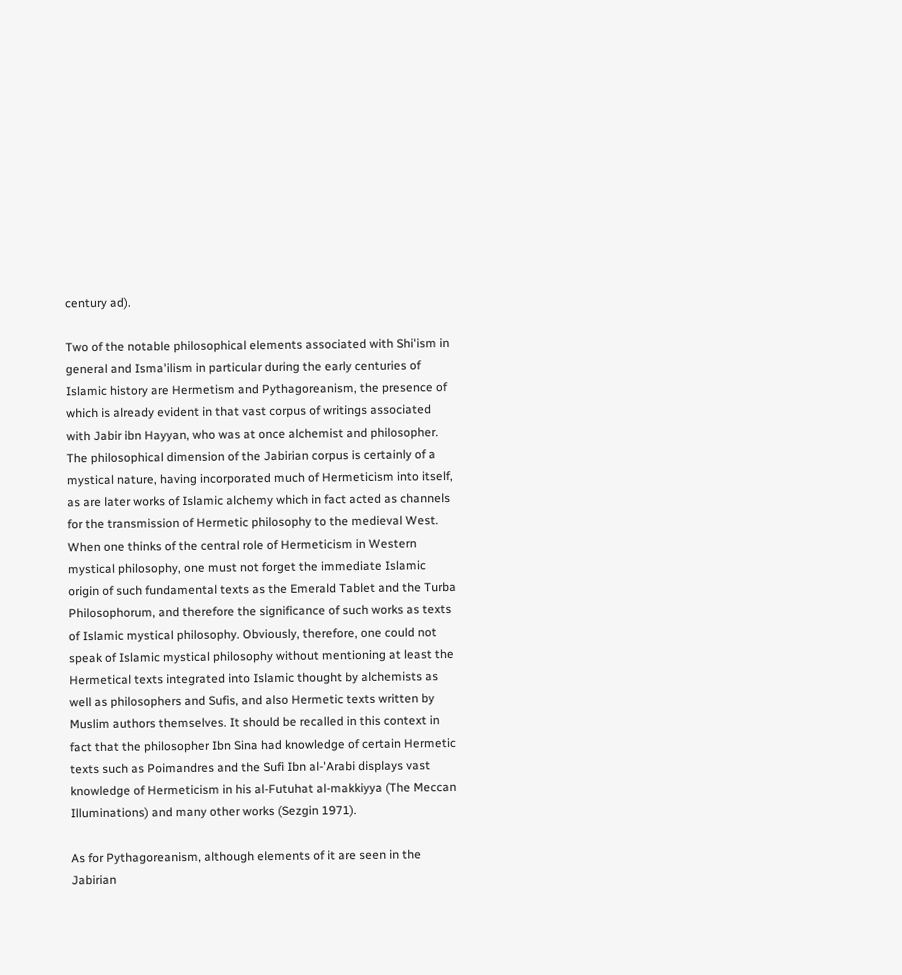century ad).

Two of the notable philosophical elements associated with Shi'ism in general and Isma'ilism in particular during the early centuries of Islamic history are Hermetism and Pythagoreanism, the presence of which is already evident in that vast corpus of writings associated with Jabir ibn Hayyan, who was at once alchemist and philosopher. The philosophical dimension of the Jabirian corpus is certainly of a mystical nature, having incorporated much of Hermeticism into itself, as are later works of Islamic alchemy which in fact acted as channels for the transmission of Hermetic philosophy to the medieval West. When one thinks of the central role of Hermeticism in Western mystical philosophy, one must not forget the immediate Islamic origin of such fundamental texts as the Emerald Tablet and the Turba Philosophorum, and therefore the significance of such works as texts of Islamic mystical philosophy. Obviously, therefore, one could not speak of Islamic mystical philosophy without mentioning at least the Hermetical texts integrated into Islamic thought by alchemists as well as philosophers and Sufis, and also Hermetic texts written by Muslim authors themselves. It should be recalled in this context in fact that the philosopher Ibn Sina had knowledge of certain Hermetic texts such as Poimandres and the Sufi Ibn al-'Arabi displays vast knowledge of Hermeticism in his al-Futuhat al-makkiyya (The Meccan Illuminations) and many other works (Sezgin 1971).

As for Pythagoreanism, although elements of it are seen in the Jabirian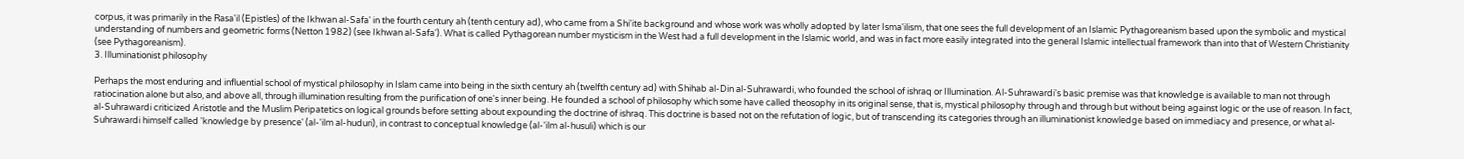corpus, it was primarily in the Rasa'il (Epistles) of the Ikhwan al-Safa' in the fourth century ah (tenth century ad), who came from a Shi'ite background and whose work was wholly adopted by later Isma'ilism, that one sees the full development of an Islamic Pythagoreanism based upon the symbolic and mystical understanding of numbers and geometric forms (Netton 1982) (see Ikhwan al-Safa'). What is called Pythagorean number mysticism in the West had a full development in the Islamic world, and was in fact more easily integrated into the general Islamic intellectual framework than into that of Western Christianity (see Pythagoreanism).
3. Illuminationist philosophy

Perhaps the most enduring and influential school of mystical philosophy in Islam came into being in the sixth century ah (twelfth century ad) with Shihab al-Din al-Suhrawardi, who founded the school of ishraq or Illumination. Al-Suhrawardi's basic premise was that knowledge is available to man not through ratiocination alone but also, and above all, through illumination resulting from the purification of one's inner being. He founded a school of philosophy which some have called theosophy in its original sense, that is, mystical philosophy through and through but without being against logic or the use of reason. In fact, al-Suhrawardi criticized Aristotle and the Muslim Peripatetics on logical grounds before setting about expounding the doctrine of ishraq. This doctrine is based not on the refutation of logic, but of transcending its categories through an illuminationist knowledge based on immediacy and presence, or what al-Suhrawardi himself called 'knowledge by presence' (al-'ilm al-huduri), in contrast to conceptual knowledge (al-'ilm al-husuli) which is our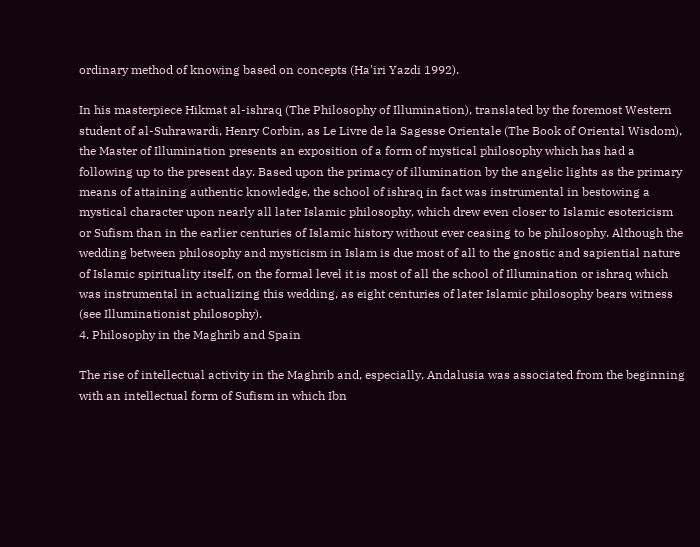ordinary method of knowing based on concepts (Ha'iri Yazdi 1992).

In his masterpiece Hikmat al-ishraq (The Philosophy of Illumination), translated by the foremost Western student of al-Suhrawardi, Henry Corbin, as Le Livre de la Sagesse Orientale (The Book of Oriental Wisdom), the Master of Illumination presents an exposition of a form of mystical philosophy which has had a following up to the present day. Based upon the primacy of illumination by the angelic lights as the primary means of attaining authentic knowledge, the school of ishraq in fact was instrumental in bestowing a mystical character upon nearly all later Islamic philosophy, which drew even closer to Islamic esotericism or Sufism than in the earlier centuries of Islamic history without ever ceasing to be philosophy. Although the wedding between philosophy and mysticism in Islam is due most of all to the gnostic and sapiential nature of Islamic spirituality itself, on the formal level it is most of all the school of Illumination or ishraq which was instrumental in actualizing this wedding, as eight centuries of later Islamic philosophy bears witness (see Illuminationist philosophy).
4. Philosophy in the Maghrib and Spain

The rise of intellectual activity in the Maghrib and, especially, Andalusia was associated from the beginning with an intellectual form of Sufism in which Ibn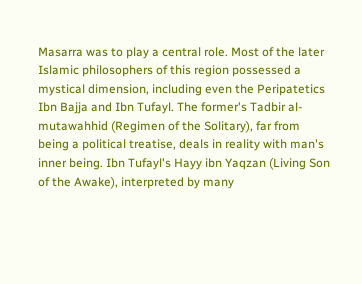Masarra was to play a central role. Most of the later Islamic philosophers of this region possessed a mystical dimension, including even the Peripatetics Ibn Bajja and Ibn Tufayl. The former's Tadbir al-mutawahhid (Regimen of the Solitary), far from being a political treatise, deals in reality with man's inner being. Ibn Tufayl's Hayy ibn Yaqzan (Living Son of the Awake), interpreted by many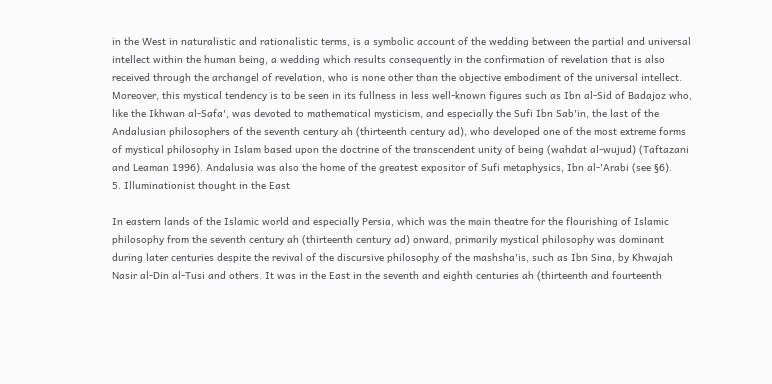in the West in naturalistic and rationalistic terms, is a symbolic account of the wedding between the partial and universal intellect within the human being, a wedding which results consequently in the confirmation of revelation that is also received through the archangel of revelation, who is none other than the objective embodiment of the universal intellect. Moreover, this mystical tendency is to be seen in its fullness in less well-known figures such as Ibn al-Sid of Badajoz who, like the Ikhwan al-Safa', was devoted to mathematical mysticism, and especially the Sufi Ibn Sab'in, the last of the Andalusian philosophers of the seventh century ah (thirteenth century ad), who developed one of the most extreme forms of mystical philosophy in Islam based upon the doctrine of the transcendent unity of being (wahdat al-wujud) (Taftazani and Leaman 1996). Andalusia was also the home of the greatest expositor of Sufi metaphysics, Ibn al-'Arabi (see §6).
5. Illuminationist thought in the East

In eastern lands of the Islamic world and especially Persia, which was the main theatre for the flourishing of Islamic philosophy from the seventh century ah (thirteenth century ad) onward, primarily mystical philosophy was dominant during later centuries despite the revival of the discursive philosophy of the mashsha'is, such as Ibn Sina, by Khwajah Nasir al-Din al-Tusi and others. It was in the East in the seventh and eighth centuries ah (thirteenth and fourteenth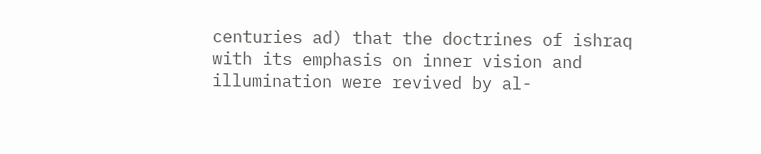centuries ad) that the doctrines of ishraq with its emphasis on inner vision and illumination were revived by al-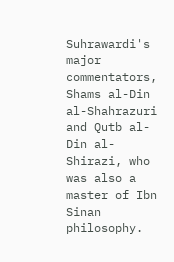Suhrawardi's major commentators, Shams al-Din al-Shahrazuri and Qutb al-Din al-Shirazi, who was also a master of Ibn Sinan philosophy.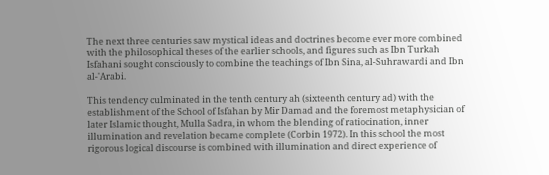The next three centuries saw mystical ideas and doctrines become ever more combined with the philosophical theses of the earlier schools, and figures such as Ibn Turkah Isfahani sought consciously to combine the teachings of Ibn Sina, al-Suhrawardi and Ibn al-'Arabi.

This tendency culminated in the tenth century ah (sixteenth century ad) with the establishment of the School of Isfahan by Mir Damad and the foremost metaphysician of later Islamic thought, Mulla Sadra, in whom the blending of ratiocination, inner illumination and revelation became complete (Corbin 1972). In this school the most rigorous logical discourse is combined with illumination and direct experience of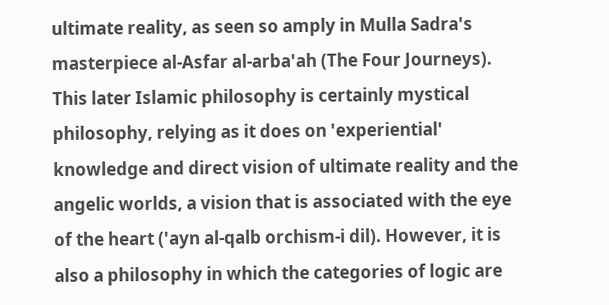ultimate reality, as seen so amply in Mulla Sadra's masterpiece al-Asfar al-arba'ah (The Four Journeys). This later Islamic philosophy is certainly mystical philosophy, relying as it does on 'experiential' knowledge and direct vision of ultimate reality and the angelic worlds, a vision that is associated with the eye of the heart ('ayn al-qalb orchism-i dil). However, it is also a philosophy in which the categories of logic are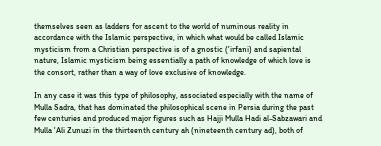themselves seen as ladders for ascent to the world of numinous reality in accordance with the Islamic perspective, in which what would be called Islamic mysticism from a Christian perspective is of a gnostic ('irfani) and sapiental nature, Islamic mysticism being essentially a path of knowledge of which love is the consort, rather than a way of love exclusive of knowledge.

In any case it was this type of philosophy, associated especially with the name of Mulla Sadra, that has dominated the philosophical scene in Persia during the past few centuries and produced major figures such as Hajji Mulla Hadi al-Sabzawari and Mulla 'Ali Zunuzi in the thirteenth century ah (nineteenth century ad), both of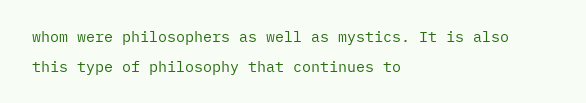whom were philosophers as well as mystics. It is also this type of philosophy that continues to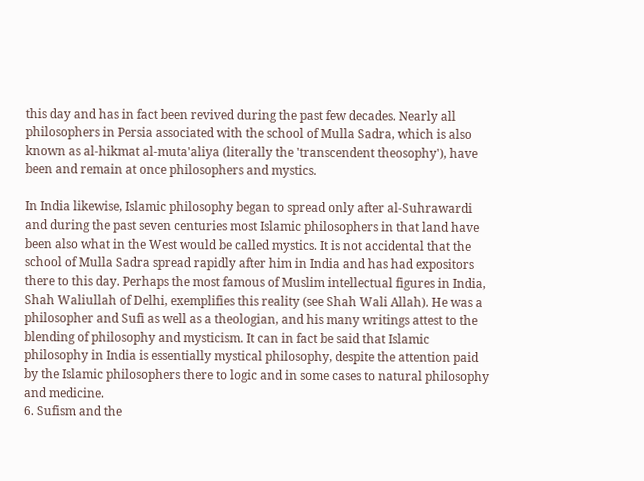this day and has in fact been revived during the past few decades. Nearly all philosophers in Persia associated with the school of Mulla Sadra, which is also known as al-hikmat al-muta'aliya (literally the 'transcendent theosophy'), have been and remain at once philosophers and mystics.

In India likewise, Islamic philosophy began to spread only after al-Suhrawardi and during the past seven centuries most Islamic philosophers in that land have been also what in the West would be called mystics. It is not accidental that the school of Mulla Sadra spread rapidly after him in India and has had expositors there to this day. Perhaps the most famous of Muslim intellectual figures in India, Shah Waliullah of Delhi, exemplifies this reality (see Shah Wali Allah). He was a philosopher and Sufi as well as a theologian, and his many writings attest to the blending of philosophy and mysticism. It can in fact be said that Islamic philosophy in India is essentially mystical philosophy, despite the attention paid by the Islamic philosophers there to logic and in some cases to natural philosophy and medicine.
6. Sufism and the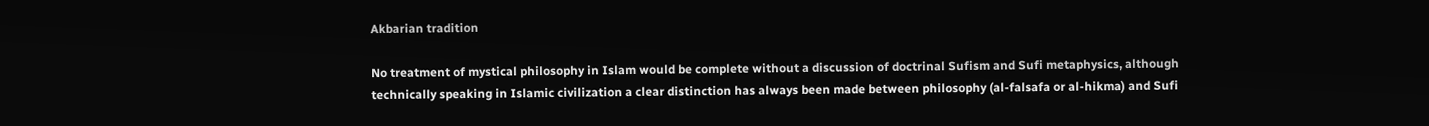Akbarian tradition

No treatment of mystical philosophy in Islam would be complete without a discussion of doctrinal Sufism and Sufi metaphysics, although technically speaking in Islamic civilization a clear distinction has always been made between philosophy (al-falsafa or al-hikma) and Sufi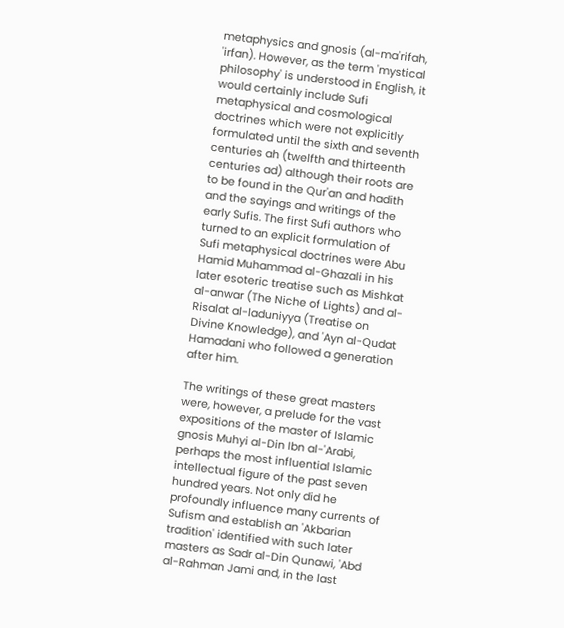metaphysics and gnosis (al-ma'rifah, 'irfan). However, as the term 'mystical philosophy' is understood in English, it would certainly include Sufi metaphysical and cosmological doctrines which were not explicitly formulated until the sixth and seventh centuries ah (twelfth and thirteenth centuries ad) although their roots are to be found in the Qur'an and hadith and the sayings and writings of the early Sufis. The first Sufi authors who turned to an explicit formulation of Sufi metaphysical doctrines were Abu Hamid Muhammad al-Ghazali in his later esoteric treatise such as Mishkat al-anwar (The Niche of Lights) and al-Risalat al-laduniyya (Treatise on Divine Knowledge), and 'Ayn al-Qudat Hamadani who followed a generation after him.

The writings of these great masters were, however, a prelude for the vast expositions of the master of Islamic gnosis Muhyi al-Din Ibn al-'Arabi, perhaps the most influential Islamic intellectual figure of the past seven hundred years. Not only did he profoundly influence many currents of Sufism and establish an 'Akbarian tradition' identified with such later masters as Sadr al-Din Qunawi, 'Abd al-Rahman Jami and, in the last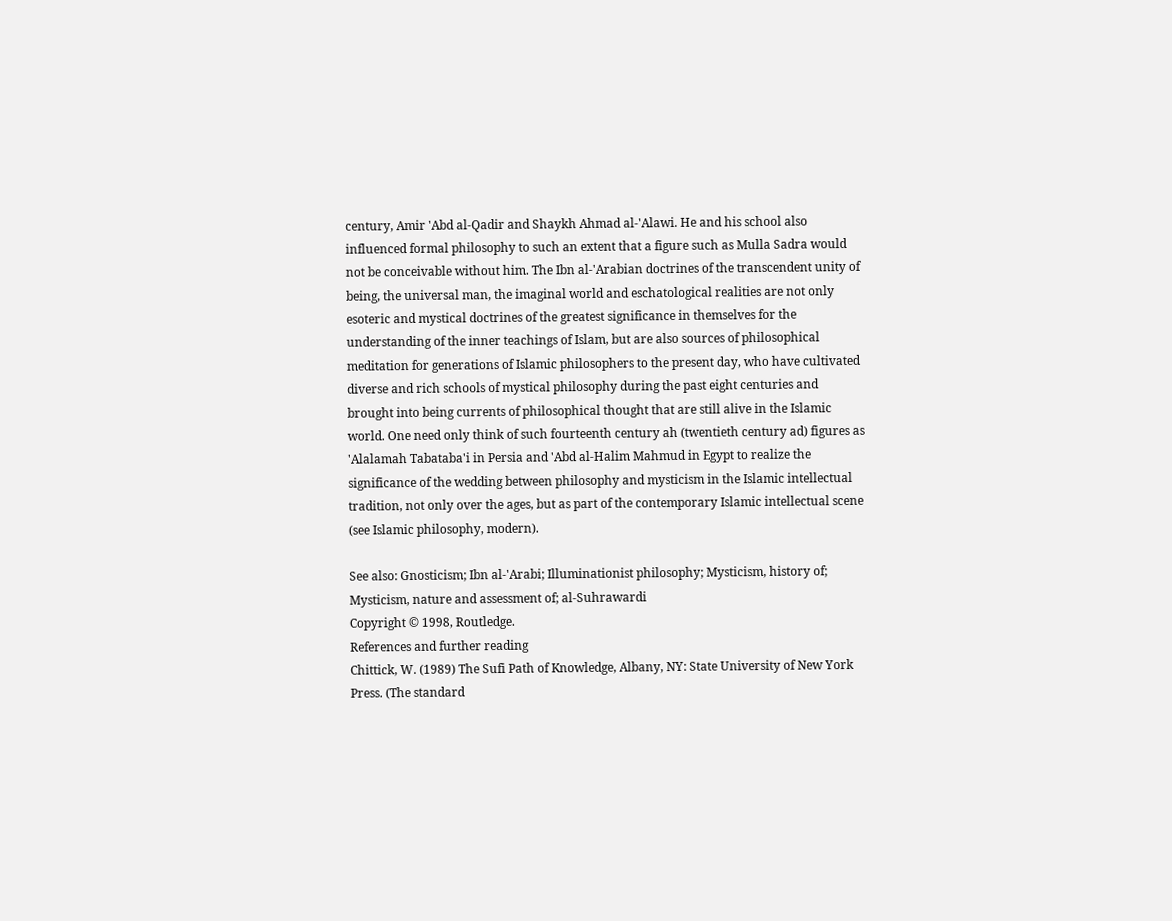century, Amir 'Abd al-Qadir and Shaykh Ahmad al-'Alawi. He and his school also influenced formal philosophy to such an extent that a figure such as Mulla Sadra would not be conceivable without him. The Ibn al-'Arabian doctrines of the transcendent unity of being, the universal man, the imaginal world and eschatological realities are not only esoteric and mystical doctrines of the greatest significance in themselves for the understanding of the inner teachings of Islam, but are also sources of philosophical meditation for generations of Islamic philosophers to the present day, who have cultivated diverse and rich schools of mystical philosophy during the past eight centuries and brought into being currents of philosophical thought that are still alive in the Islamic world. One need only think of such fourteenth century ah (twentieth century ad) figures as 'Alalamah Tabataba'i in Persia and 'Abd al-Halim Mahmud in Egypt to realize the significance of the wedding between philosophy and mysticism in the Islamic intellectual tradition, not only over the ages, but as part of the contemporary Islamic intellectual scene (see Islamic philosophy, modern).

See also: Gnosticism; Ibn al-'Arabi; Illuminationist philosophy; Mysticism, history of; Mysticism, nature and assessment of; al-Suhrawardi
Copyright © 1998, Routledge.
References and further reading
Chittick, W. (1989) The Sufi Path of Knowledge, Albany, NY: State University of New York Press. (The standard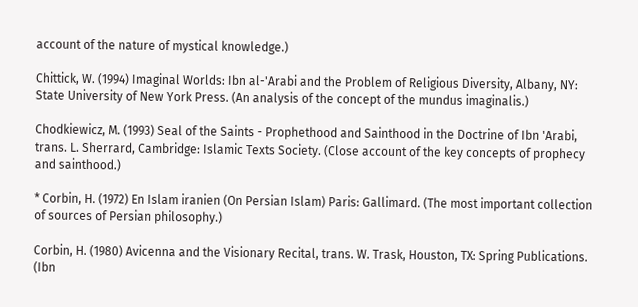account of the nature of mystical knowledge.)

Chittick, W. (1994) Imaginal Worlds: Ibn al-'Arabi and the Problem of Religious Diversity, Albany, NY: State University of New York Press. (An analysis of the concept of the mundus imaginalis.)

Chodkiewicz, M. (1993) Seal of the Saints - Prophethood and Sainthood in the Doctrine of Ibn 'Arabi, trans. L. Sherrard, Cambridge: Islamic Texts Society. (Close account of the key concepts of prophecy and sainthood.)

* Corbin, H. (1972) En Islam iranien (On Persian Islam) Paris: Gallimard. (The most important collection of sources of Persian philosophy.)

Corbin, H. (1980) Avicenna and the Visionary Recital, trans. W. Trask, Houston, TX: Spring Publications. (Ibn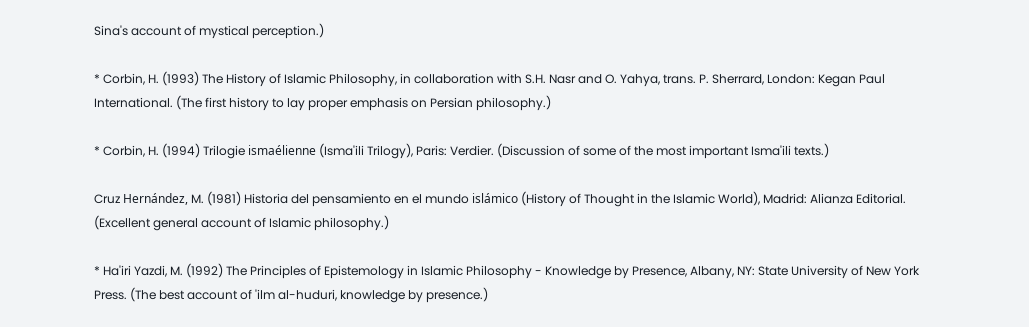Sina's account of mystical perception.)

* Corbin, H. (1993) The History of Islamic Philosophy, in collaboration with S.H. Nasr and O. Yahya, trans. P. Sherrard, London: Kegan Paul International. (The first history to lay proper emphasis on Persian philosophy.)

* Corbin, H. (1994) Trilogie ismaélienne (Isma'ili Trilogy), Paris: Verdier. (Discussion of some of the most important Isma'ili texts.)

Cruz Hernández, M. (1981) Historia del pensamiento en el mundo islámico (History of Thought in the Islamic World), Madrid: Alianza Editorial. (Excellent general account of Islamic philosophy.)

* Ha'iri Yazdi, M. (1992) The Principles of Epistemology in Islamic Philosophy - Knowledge by Presence, Albany, NY: State University of New York Press. (The best account of 'ilm al-huduri, knowledge by presence.)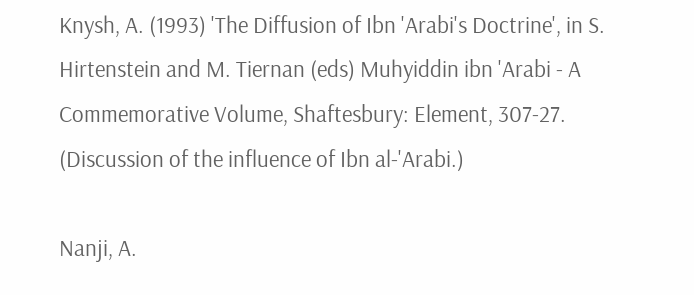Knysh, A. (1993) 'The Diffusion of Ibn 'Arabi's Doctrine', in S. Hirtenstein and M. Tiernan (eds) Muhyiddin ibn 'Arabi - A Commemorative Volume, Shaftesbury: Element, 307-27. (Discussion of the influence of Ibn al-'Arabi.)

Nanji, A.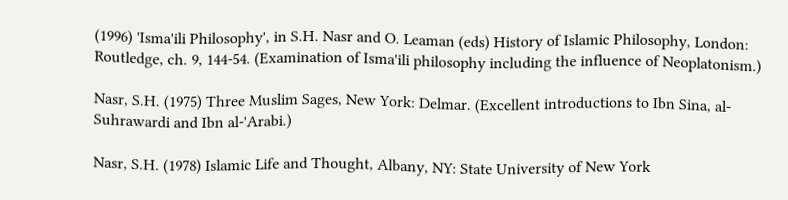(1996) 'Isma'ili Philosophy', in S.H. Nasr and O. Leaman (eds) History of Islamic Philosophy, London: Routledge, ch. 9, 144-54. (Examination of Isma'ili philosophy including the influence of Neoplatonism.)

Nasr, S.H. (1975) Three Muslim Sages, New York: Delmar. (Excellent introductions to Ibn Sina, al-Suhrawardi and Ibn al-'Arabi.)

Nasr, S.H. (1978) Islamic Life and Thought, Albany, NY: State University of New York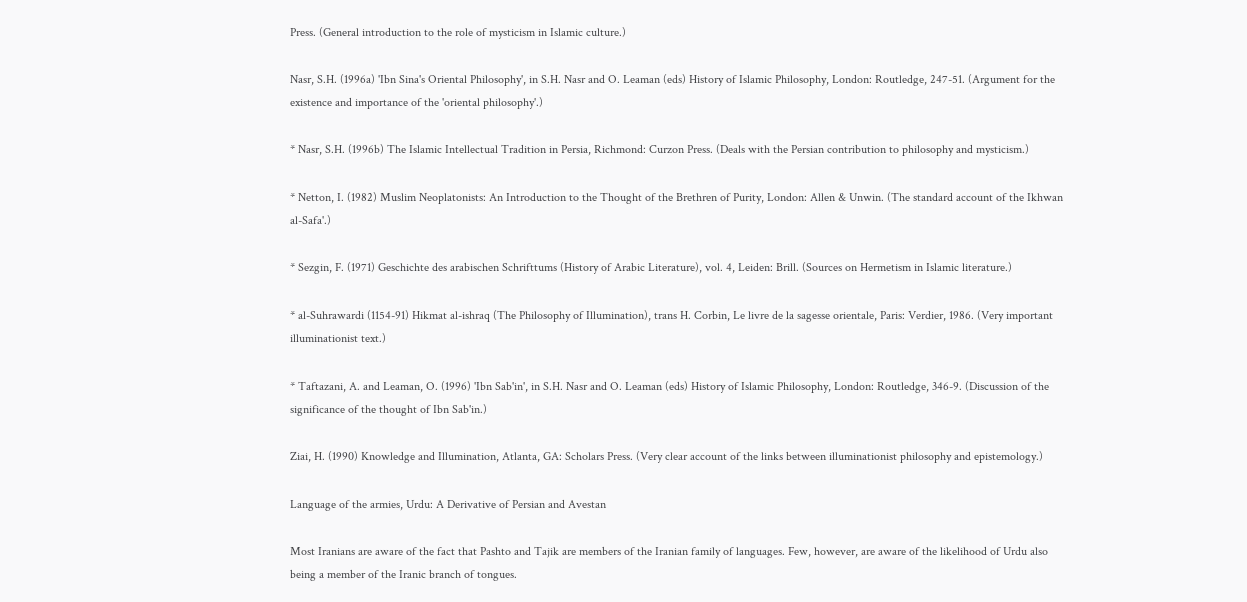Press. (General introduction to the role of mysticism in Islamic culture.)

Nasr, S.H. (1996a) 'Ibn Sina's Oriental Philosophy', in S.H. Nasr and O. Leaman (eds) History of Islamic Philosophy, London: Routledge, 247-51. (Argument for the existence and importance of the 'oriental philosophy'.)

* Nasr, S.H. (1996b) The Islamic Intellectual Tradition in Persia, Richmond: Curzon Press. (Deals with the Persian contribution to philosophy and mysticism.)

* Netton, I. (1982) Muslim Neoplatonists: An Introduction to the Thought of the Brethren of Purity, London: Allen & Unwin. (The standard account of the Ikhwan al-Safa'.)

* Sezgin, F. (1971) Geschichte des arabischen Schrifttums (History of Arabic Literature), vol. 4, Leiden: Brill. (Sources on Hermetism in Islamic literature.)

* al-Suhrawardi (1154-91) Hikmat al-ishraq (The Philosophy of Illumination), trans H. Corbin, Le livre de la sagesse orientale, Paris: Verdier, 1986. (Very important illuminationist text.)

* Taftazani, A. and Leaman, O. (1996) 'Ibn Sab'in', in S.H. Nasr and O. Leaman (eds) History of Islamic Philosophy, London: Routledge, 346-9. (Discussion of the significance of the thought of Ibn Sab'in.)

Ziai, H. (1990) Knowledge and Illumination, Atlanta, GA: Scholars Press. (Very clear account of the links between illuminationist philosophy and epistemology.)

Language of the armies, Urdu: A Derivative of Persian and Avestan

Most Iranians are aware of the fact that Pashto and Tajik are members of the Iranian family of languages. Few, however, are aware of the likelihood of Urdu also being a member of the Iranic branch of tongues.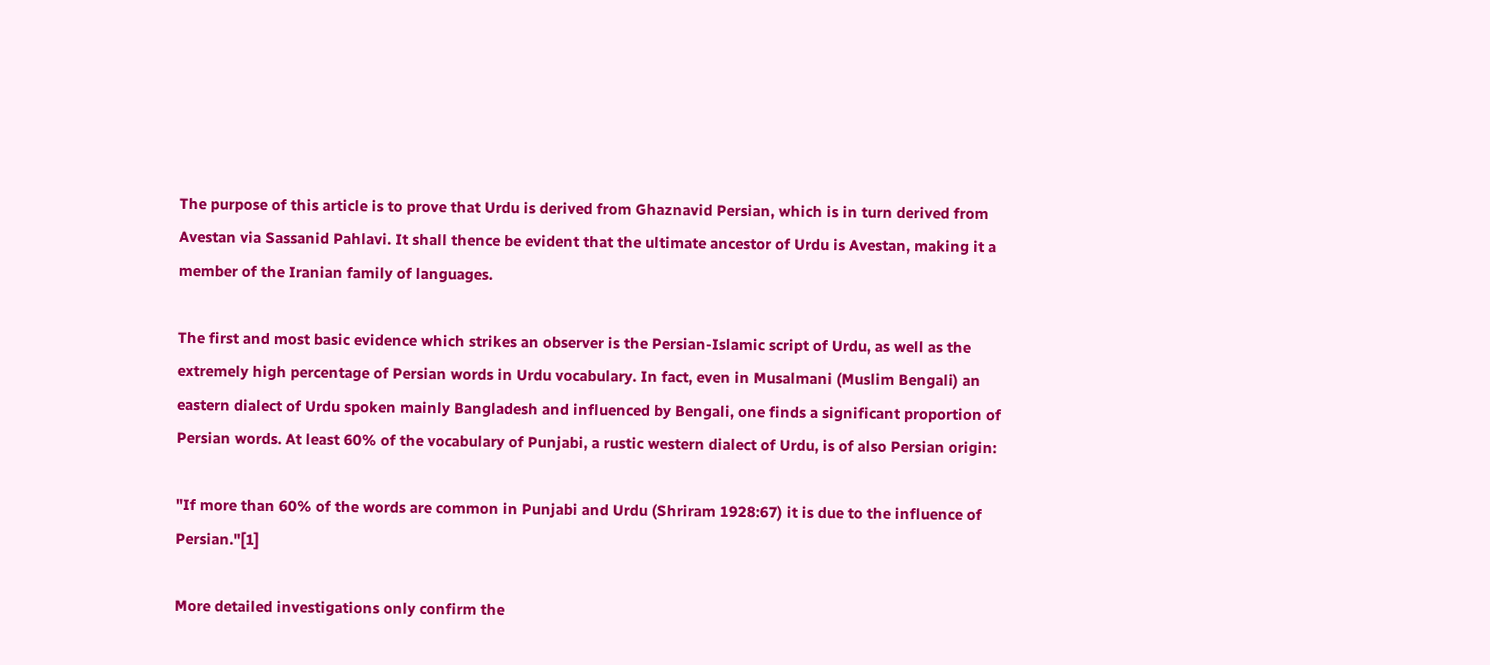The purpose of this article is to prove that Urdu is derived from Ghaznavid Persian, which is in turn derived from Avestan via Sassanid Pahlavi. It shall thence be evident that the ultimate ancestor of Urdu is Avestan, making it a member of the Iranian family of languages.

The first and most basic evidence which strikes an observer is the Persian-Islamic script of Urdu, as well as the extremely high percentage of Persian words in Urdu vocabulary. In fact, even in Musalmani (Muslim Bengali) an eastern dialect of Urdu spoken mainly Bangladesh and influenced by Bengali, one finds a significant proportion of Persian words. At least 60% of the vocabulary of Punjabi, a rustic western dialect of Urdu, is of also Persian origin:

"If more than 60% of the words are common in Punjabi and Urdu (Shriram 1928:67) it is due to the influence of Persian."[1]

More detailed investigations only confirm the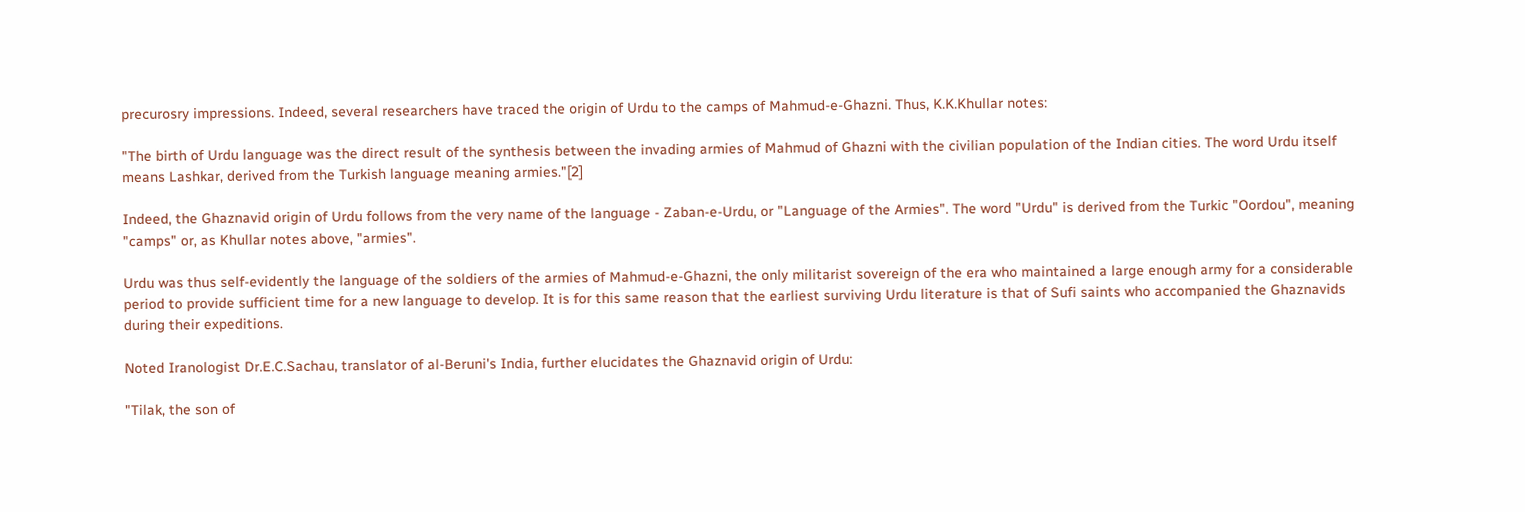precurosry impressions. Indeed, several researchers have traced the origin of Urdu to the camps of Mahmud-e-Ghazni. Thus, K.K.Khullar notes:

"The birth of Urdu language was the direct result of the synthesis between the invading armies of Mahmud of Ghazni with the civilian population of the Indian cities. The word Urdu itself means Lashkar, derived from the Turkish language meaning armies."[2]

Indeed, the Ghaznavid origin of Urdu follows from the very name of the language - Zaban-e-Urdu, or "Language of the Armies". The word "Urdu" is derived from the Turkic "Oordou", meaning "camps" or, as Khullar notes above, "armies".

Urdu was thus self-evidently the language of the soldiers of the armies of Mahmud-e-Ghazni, the only militarist sovereign of the era who maintained a large enough army for a considerable period to provide sufficient time for a new language to develop. It is for this same reason that the earliest surviving Urdu literature is that of Sufi saints who accompanied the Ghaznavids during their expeditions.

Noted Iranologist Dr.E.C.Sachau, translator of al-Beruni's India, further elucidates the Ghaznavid origin of Urdu:

"Tilak, the son of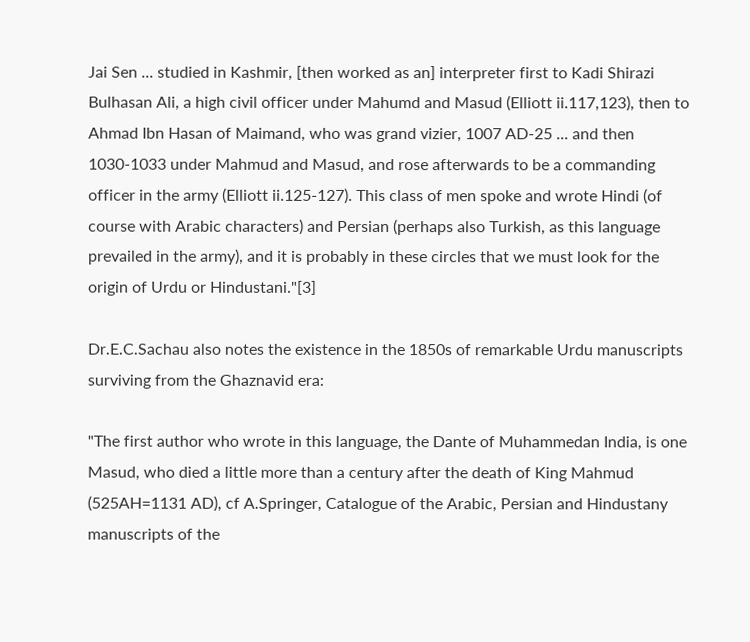Jai Sen ... studied in Kashmir, [then worked as an] interpreter first to Kadi Shirazi Bulhasan Ali, a high civil officer under Mahumd and Masud (Elliott ii.117,123), then to Ahmad Ibn Hasan of Maimand, who was grand vizier, 1007 AD-25 ... and then 1030-1033 under Mahmud and Masud, and rose afterwards to be a commanding officer in the army (Elliott ii.125-127). This class of men spoke and wrote Hindi (of course with Arabic characters) and Persian (perhaps also Turkish, as this language prevailed in the army), and it is probably in these circles that we must look for the origin of Urdu or Hindustani."[3]

Dr.E.C.Sachau also notes the existence in the 1850s of remarkable Urdu manuscripts surviving from the Ghaznavid era:

"The first author who wrote in this language, the Dante of Muhammedan India, is one Masud, who died a little more than a century after the death of King Mahmud (525AH=1131 AD), cf A.Springer, Catalogue of the Arabic, Persian and Hindustany manuscripts of the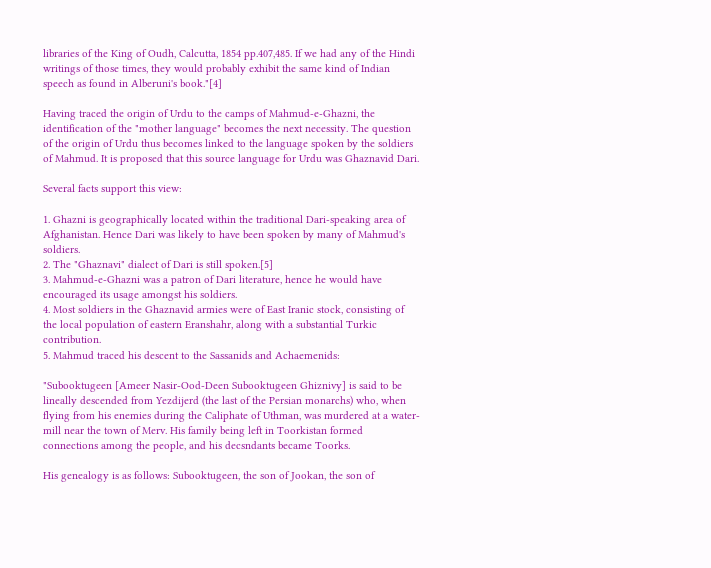libraries of the King of Oudh, Calcutta, 1854 pp.407,485. If we had any of the Hindi writings of those times, they would probably exhibit the same kind of Indian speech as found in Alberuni's book."[4]

Having traced the origin of Urdu to the camps of Mahmud-e-Ghazni, the identification of the "mother language" becomes the next necessity. The question of the origin of Urdu thus becomes linked to the language spoken by the soldiers of Mahmud. It is proposed that this source language for Urdu was Ghaznavid Dari.

Several facts support this view:

1. Ghazni is geographically located within the traditional Dari-speaking area of Afghanistan. Hence Dari was likely to have been spoken by many of Mahmud's soldiers.
2. The "Ghaznavi" dialect of Dari is still spoken.[5]
3. Mahmud-e-Ghazni was a patron of Dari literature, hence he would have encouraged its usage amongst his soldiers.
4. Most soldiers in the Ghaznavid armies were of East Iranic stock, consisting of the local population of eastern Eranshahr, along with a substantial Turkic contribution.
5. Mahmud traced his descent to the Sassanids and Achaemenids:

"Subooktugeen [Ameer Nasir-Ood-Deen Subooktugeen Ghiznivy] is said to be lineally descended from Yezdijerd (the last of the Persian monarchs) who, when flying from his enemies during the Caliphate of Uthman, was murdered at a water-mill near the town of Merv. His family being left in Toorkistan formed connections among the people, and his decsndants became Toorks.

His genealogy is as follows: Subooktugeen, the son of Jookan, the son of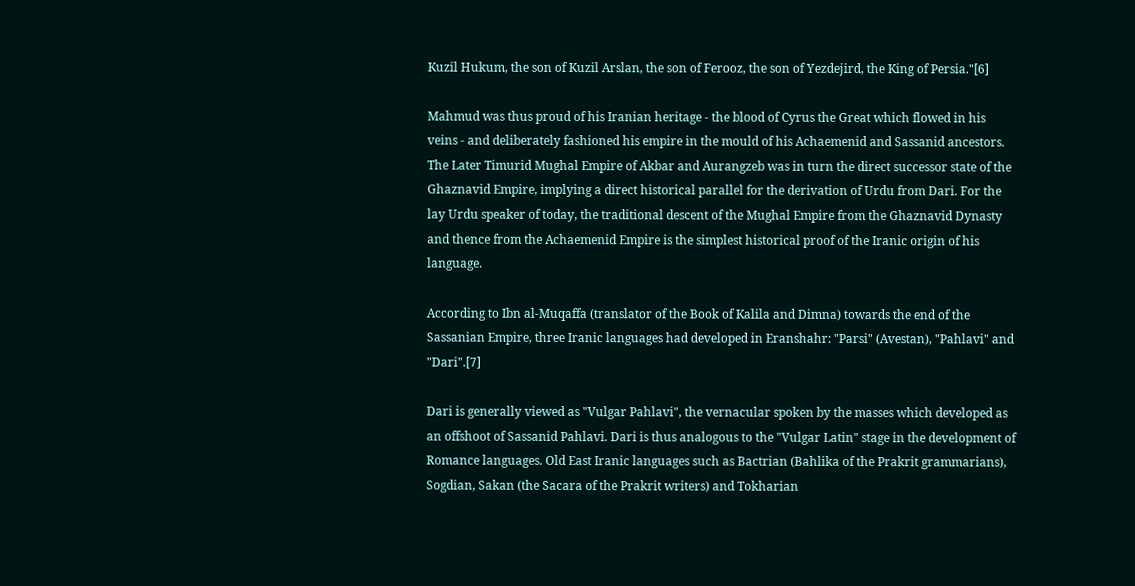Kuzil Hukum, the son of Kuzil Arslan, the son of Ferooz, the son of Yezdejird, the King of Persia."[6]

Mahmud was thus proud of his Iranian heritage - the blood of Cyrus the Great which flowed in his veins - and deliberately fashioned his empire in the mould of his Achaemenid and Sassanid ancestors. The Later Timurid Mughal Empire of Akbar and Aurangzeb was in turn the direct successor state of the Ghaznavid Empire, implying a direct historical parallel for the derivation of Urdu from Dari. For the lay Urdu speaker of today, the traditional descent of the Mughal Empire from the Ghaznavid Dynasty and thence from the Achaemenid Empire is the simplest historical proof of the Iranic origin of his language.

According to Ibn al-Muqaffa (translator of the Book of Kalila and Dimna) towards the end of the Sassanian Empire, three Iranic languages had developed in Eranshahr: "Parsi" (Avestan), "Pahlavi" and "Dari".[7]

Dari is generally viewed as "Vulgar Pahlavi", the vernacular spoken by the masses which developed as an offshoot of Sassanid Pahlavi. Dari is thus analogous to the "Vulgar Latin" stage in the development of Romance languages. Old East Iranic languages such as Bactrian (Bahlika of the Prakrit grammarians), Sogdian, Sakan (the Sacara of the Prakrit writers) and Tokharian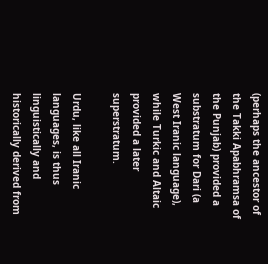(perhaps the ancestor of the Takki Apabhramsa of the Punjab) provided a substratum for Dari (a West Iranic language), while Turkic and Altaic provided a later superstratum.

Urdu, like all Iranic languages, is thus linguistically and historically derived from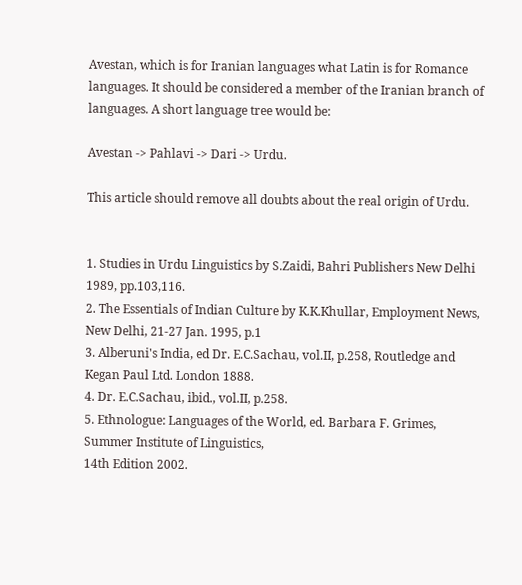Avestan, which is for Iranian languages what Latin is for Romance languages. It should be considered a member of the Iranian branch of languages. A short language tree would be:

Avestan -> Pahlavi -> Dari -> Urdu.

This article should remove all doubts about the real origin of Urdu.


1. Studies in Urdu Linguistics by S.Zaidi, Bahri Publishers New Delhi 1989, pp.103,116.
2. The Essentials of Indian Culture by K.K.Khullar, Employment News,
New Delhi, 21-27 Jan. 1995, p.1
3. Alberuni's India, ed Dr. E.C.Sachau, vol.II, p.258, Routledge and Kegan Paul Ltd. London 1888.
4. Dr. E.C.Sachau, ibid., vol.II, p.258.
5. Ethnologue: Languages of the World, ed. Barbara F. Grimes, Summer Institute of Linguistics,
14th Edition 2002.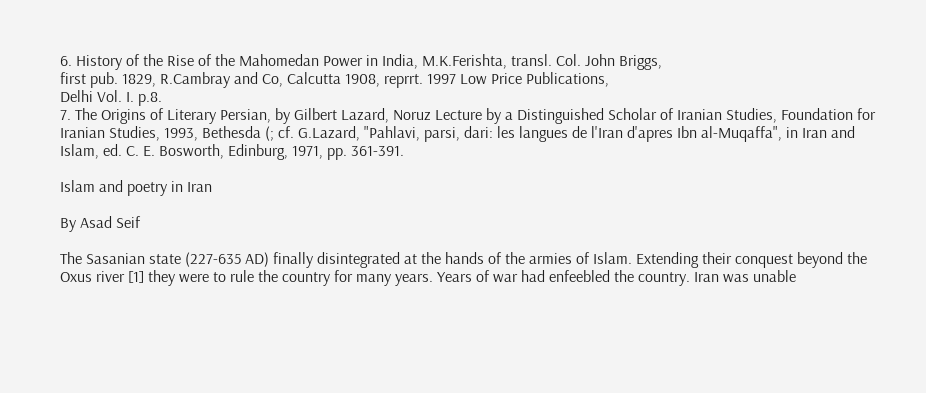6. History of the Rise of the Mahomedan Power in India, M.K.Ferishta, transl. Col. John Briggs,
first pub. 1829, R.Cambray and Co, Calcutta 1908, reprrt. 1997 Low Price Publications,
Delhi Vol. I. p.8.
7. The Origins of Literary Persian, by Gilbert Lazard, Noruz Lecture by a Distinguished Scholar of Iranian Studies, Foundation for Iranian Studies, 1993, Bethesda (; cf. G.Lazard, "Pahlavi, parsi, dari: les langues de l'Iran d'apres Ibn al-Muqaffa", in Iran and Islam, ed. C. E. Bosworth, Edinburg, 1971, pp. 361-391.

Islam and poetry in Iran

By Asad Seif

The Sasanian state (227-635 AD) finally disintegrated at the hands of the armies of Islam. Extending their conquest beyond the Oxus river [1] they were to rule the country for many years. Years of war had enfeebled the country. Iran was unable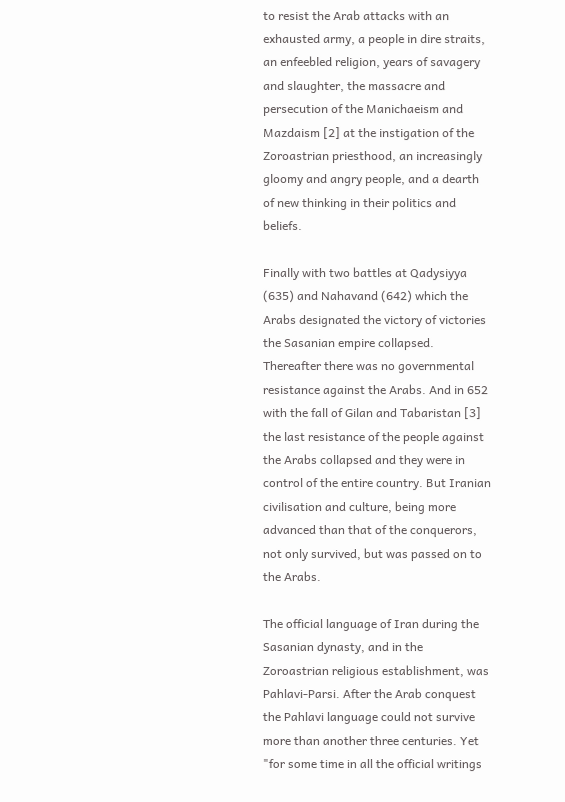to resist the Arab attacks with an exhausted army, a people in dire straits, an enfeebled religion, years of savagery and slaughter, the massacre and persecution of the Manichaeism and Mazdaism [2] at the instigation of the Zoroastrian priesthood, an increasingly gloomy and angry people, and a dearth of new thinking in their politics and beliefs.

Finally with two battles at Qadysiyya (635) and Nahavand (642) which the Arabs designated the victory of victories the Sasanian empire collapsed. Thereafter there was no governmental resistance against the Arabs. And in 652 with the fall of Gilan and Tabaristan [3] the last resistance of the people against the Arabs collapsed and they were in control of the entire country. But Iranian civilisation and culture, being more advanced than that of the conquerors, not only survived, but was passed on to the Arabs.

The official language of Iran during the Sasanian dynasty, and in the Zoroastrian religious establishment, was Pahlavi-Parsi. After the Arab conquest the Pahlavi language could not survive more than another three centuries. Yet "for some time in all the official writings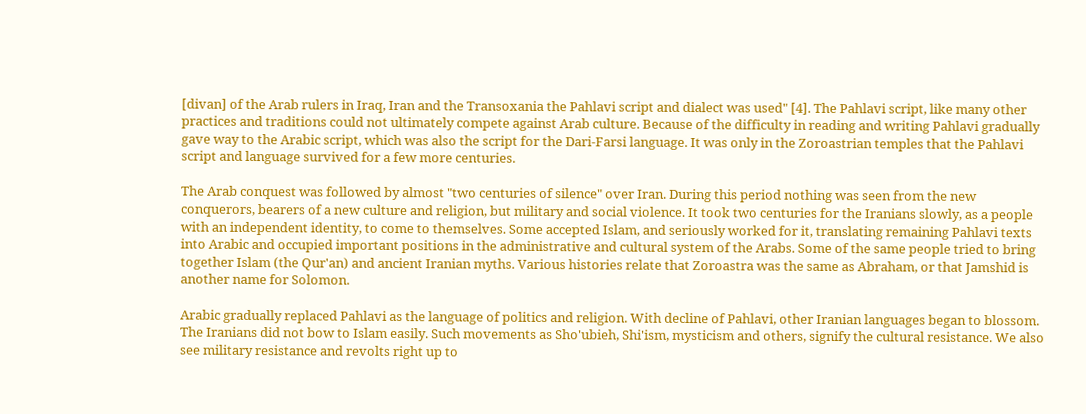[divan] of the Arab rulers in Iraq, Iran and the Transoxania the Pahlavi script and dialect was used" [4]. The Pahlavi script, like many other practices and traditions could not ultimately compete against Arab culture. Because of the difficulty in reading and writing Pahlavi gradually gave way to the Arabic script, which was also the script for the Dari-Farsi language. It was only in the Zoroastrian temples that the Pahlavi script and language survived for a few more centuries.

The Arab conquest was followed by almost "two centuries of silence" over Iran. During this period nothing was seen from the new conquerors, bearers of a new culture and religion, but military and social violence. It took two centuries for the Iranians slowly, as a people with an independent identity, to come to themselves. Some accepted Islam, and seriously worked for it, translating remaining Pahlavi texts into Arabic and occupied important positions in the administrative and cultural system of the Arabs. Some of the same people tried to bring together Islam (the Qur'an) and ancient Iranian myths. Various histories relate that Zoroastra was the same as Abraham, or that Jamshid is another name for Solomon.

Arabic gradually replaced Pahlavi as the language of politics and religion. With decline of Pahlavi, other Iranian languages began to blossom. The Iranians did not bow to Islam easily. Such movements as Sho'ubieh, Shi'ism, mysticism and others, signify the cultural resistance. We also see military resistance and revolts right up to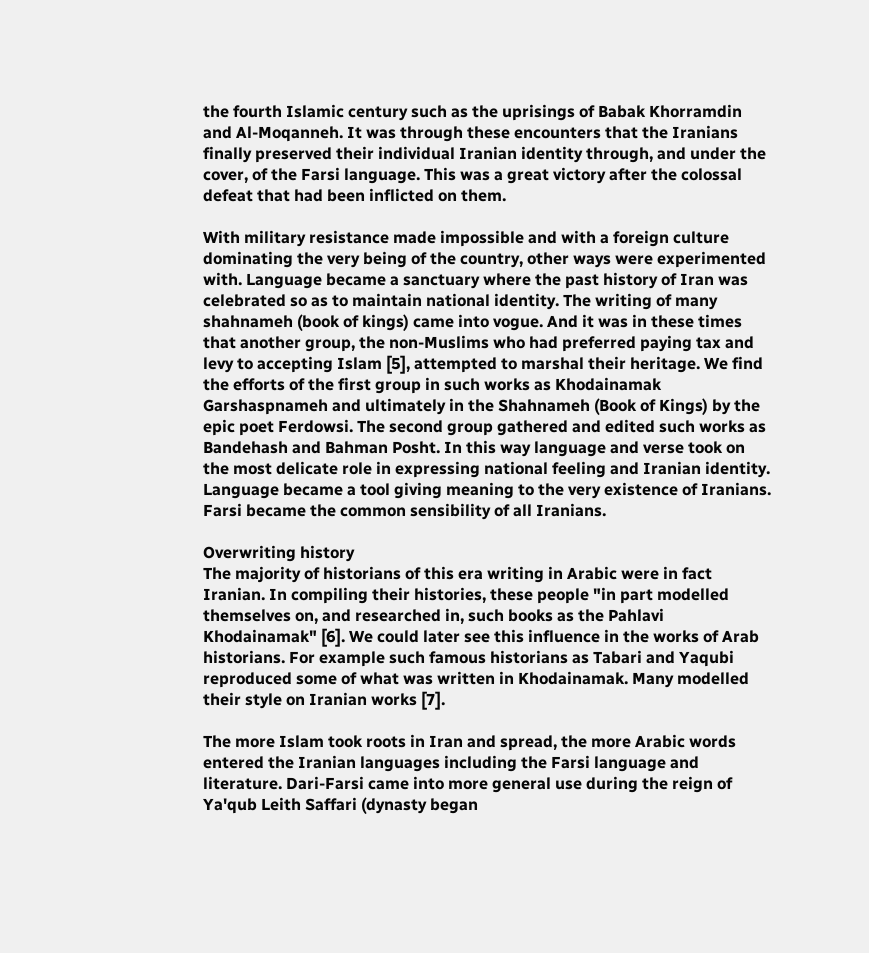the fourth Islamic century such as the uprisings of Babak Khorramdin and Al-Moqanneh. It was through these encounters that the Iranians finally preserved their individual Iranian identity through, and under the cover, of the Farsi language. This was a great victory after the colossal defeat that had been inflicted on them.

With military resistance made impossible and with a foreign culture dominating the very being of the country, other ways were experimented with. Language became a sanctuary where the past history of Iran was celebrated so as to maintain national identity. The writing of many shahnameh (book of kings) came into vogue. And it was in these times that another group, the non-Muslims who had preferred paying tax and levy to accepting Islam [5], attempted to marshal their heritage. We find the efforts of the first group in such works as Khodainamak Garshaspnameh and ultimately in the Shahnameh (Book of Kings) by the epic poet Ferdowsi. The second group gathered and edited such works as Bandehash and Bahman Posht. In this way language and verse took on the most delicate role in expressing national feeling and Iranian identity. Language became a tool giving meaning to the very existence of Iranians. Farsi became the common sensibility of all Iranians.

Overwriting history
The majority of historians of this era writing in Arabic were in fact Iranian. In compiling their histories, these people "in part modelled themselves on, and researched in, such books as the Pahlavi Khodainamak" [6]. We could later see this influence in the works of Arab historians. For example such famous historians as Tabari and Yaqubi reproduced some of what was written in Khodainamak. Many modelled their style on Iranian works [7].

The more Islam took roots in Iran and spread, the more Arabic words entered the Iranian languages including the Farsi language and literature. Dari-Farsi came into more general use during the reign of Ya'qub Leith Saffari (dynasty began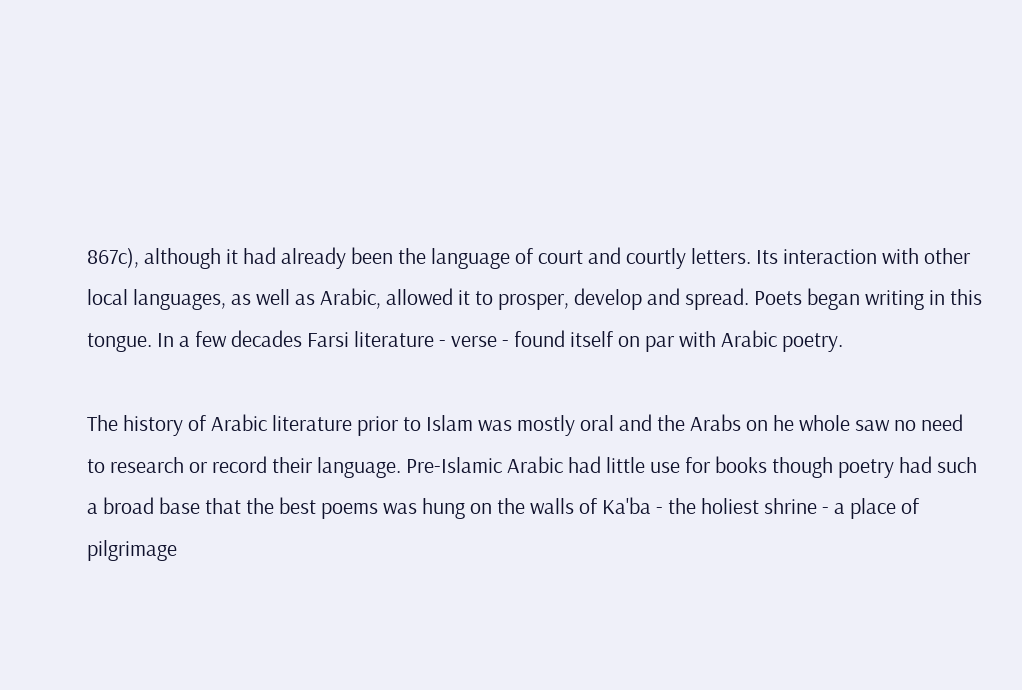867c), although it had already been the language of court and courtly letters. Its interaction with other local languages, as well as Arabic, allowed it to prosper, develop and spread. Poets began writing in this tongue. In a few decades Farsi literature - verse - found itself on par with Arabic poetry.

The history of Arabic literature prior to Islam was mostly oral and the Arabs on he whole saw no need to research or record their language. Pre-Islamic Arabic had little use for books though poetry had such a broad base that the best poems was hung on the walls of Ka'ba - the holiest shrine - a place of pilgrimage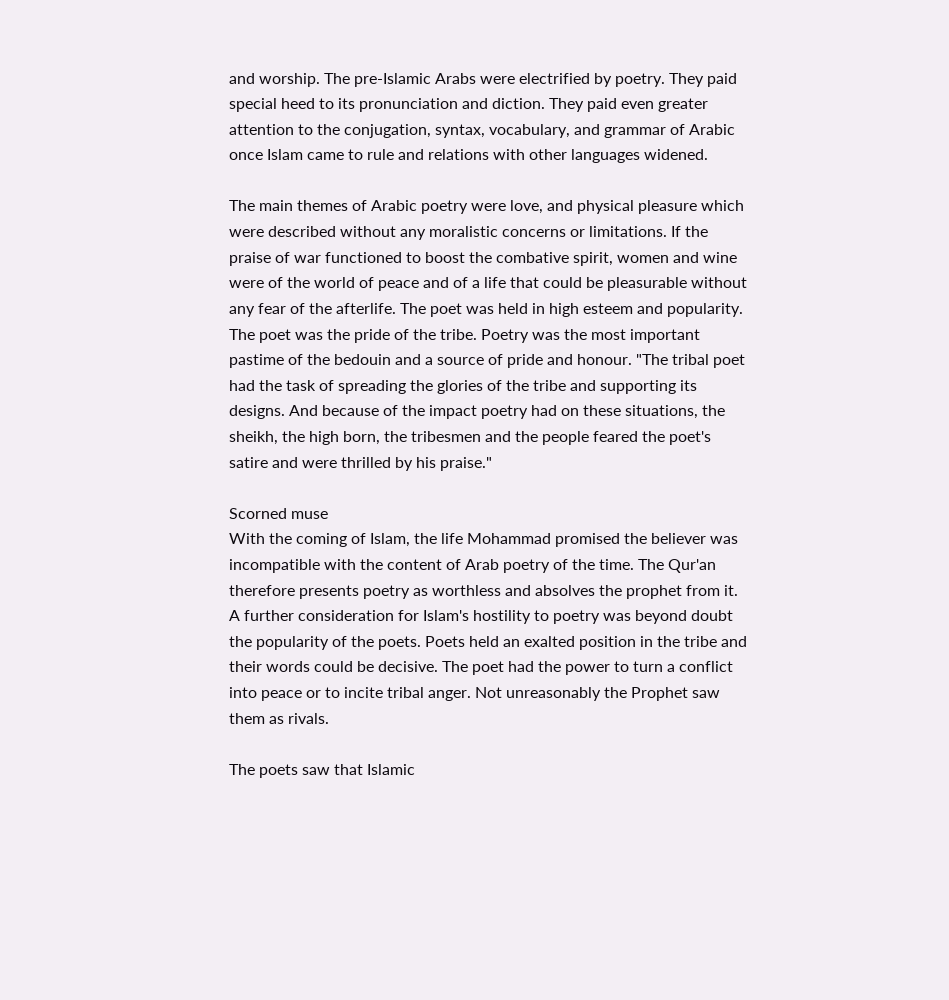and worship. The pre-Islamic Arabs were electrified by poetry. They paid special heed to its pronunciation and diction. They paid even greater attention to the conjugation, syntax, vocabulary, and grammar of Arabic once Islam came to rule and relations with other languages widened.

The main themes of Arabic poetry were love, and physical pleasure which were described without any moralistic concerns or limitations. If the praise of war functioned to boost the combative spirit, women and wine were of the world of peace and of a life that could be pleasurable without any fear of the afterlife. The poet was held in high esteem and popularity. The poet was the pride of the tribe. Poetry was the most important pastime of the bedouin and a source of pride and honour. "The tribal poet had the task of spreading the glories of the tribe and supporting its designs. And because of the impact poetry had on these situations, the sheikh, the high born, the tribesmen and the people feared the poet's satire and were thrilled by his praise."

Scorned muse
With the coming of Islam, the life Mohammad promised the believer was incompatible with the content of Arab poetry of the time. The Qur'an therefore presents poetry as worthless and absolves the prophet from it. A further consideration for Islam's hostility to poetry was beyond doubt the popularity of the poets. Poets held an exalted position in the tribe and their words could be decisive. The poet had the power to turn a conflict into peace or to incite tribal anger. Not unreasonably the Prophet saw them as rivals.

The poets saw that Islamic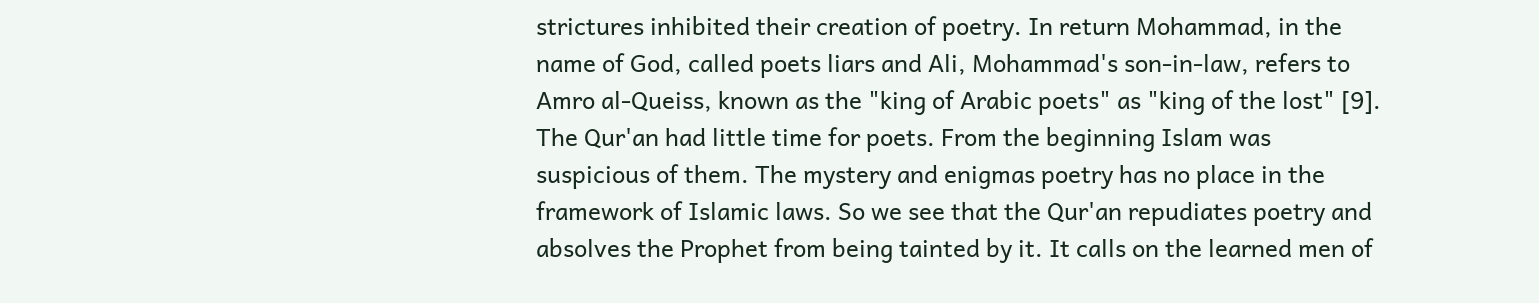strictures inhibited their creation of poetry. In return Mohammad, in the name of God, called poets liars and Ali, Mohammad's son-in-law, refers to Amro al-Queiss, known as the "king of Arabic poets" as "king of the lost" [9]. The Qur'an had little time for poets. From the beginning Islam was suspicious of them. The mystery and enigmas poetry has no place in the framework of Islamic laws. So we see that the Qur'an repudiates poetry and absolves the Prophet from being tainted by it. It calls on the learned men of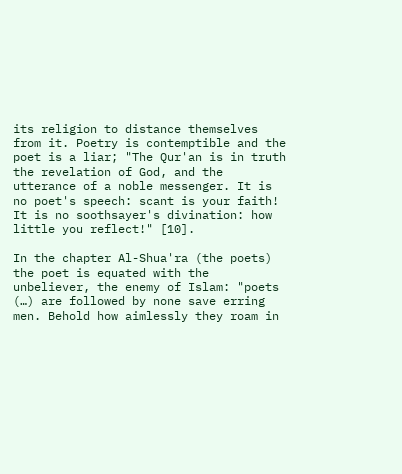its religion to distance themselves from it. Poetry is contemptible and the poet is a liar; "The Qur'an is in truth the revelation of God, and the utterance of a noble messenger. It is no poet's speech: scant is your faith! It is no soothsayer's divination: how little you reflect!" [10].

In the chapter Al-Shua'ra (the poets) the poet is equated with the unbeliever, the enemy of Islam: "poets (…) are followed by none save erring men. Behold how aimlessly they roam in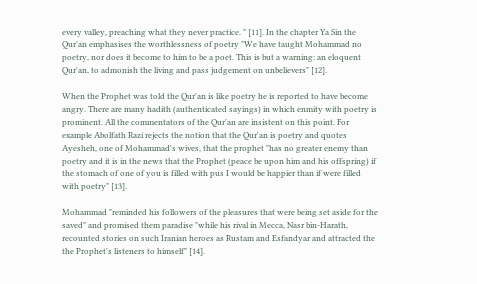every valley, preaching what they never practice. " [11]. In the chapter Ya Sin the Qur'an emphasises the worthlessness of poetry "We have taught Mohammad no poetry, nor does it become to him to be a poet. This is but a warning: an eloquent Qur'an, to admonish the living and pass judgement on unbelievers" [12].

When the Prophet was told the Qur'an is like poetry he is reported to have become angry. There are many hadith (authenticated sayings) in which enmity with poetry is prominent. All the commentators of the Qur'an are insistent on this point. For example Abolfath Razi rejects the notion that the Qur'an is poetry and quotes Ayesheh, one of Mohammad's wives, that the prophet "has no greater enemy than poetry and it is in the news that the Prophet (peace be upon him and his offspring) if the stomach of one of you is filled with pus I would be happier than if were filled with poetry" [13].

Mohammad "reminded his followers of the pleasures that were being set aside for the saved" and promised them paradise "while his rival in Mecca, Nasr bin-Harath, recounted stories on such Iranian heroes as Rustam and Esfandyar and attracted the the Prophet's listeners to himself" [14].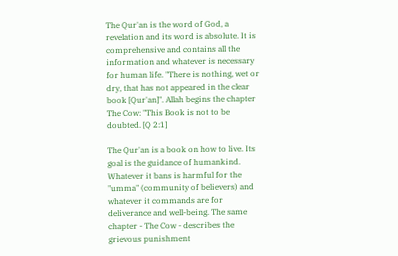The Qur'an is the word of God, a revelation and its word is absolute. It is comprehensive and contains all the information and whatever is necessary for human life. "There is nothing, wet or dry, that has not appeared in the clear book [Qur'an]". Allah begins the chapter The Cow: "This Book is not to be doubted. [Q 2:1]

The Qur'an is a book on how to live. Its goal is the guidance of humankind. Whatever it bans is harmful for the "umma" (community of believers) and whatever it commands are for deliverance and well-being. The same chapter - The Cow - describes the grievous punishment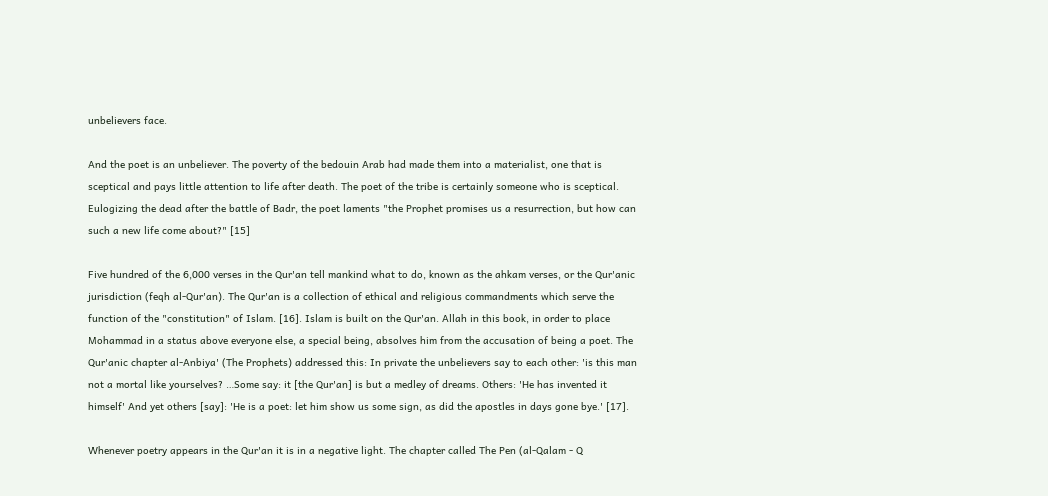unbelievers face.

And the poet is an unbeliever. The poverty of the bedouin Arab had made them into a materialist, one that is sceptical and pays little attention to life after death. The poet of the tribe is certainly someone who is sceptical. Eulogizing the dead after the battle of Badr, the poet laments "the Prophet promises us a resurrection, but how can such a new life come about?" [15]

Five hundred of the 6,000 verses in the Qur'an tell mankind what to do, known as the ahkam verses, or the Qur'anic jurisdiction (feqh al-Qur'an). The Qur'an is a collection of ethical and religious commandments which serve the function of the "constitution" of Islam. [16]. Islam is built on the Qur'an. Allah in this book, in order to place Mohammad in a status above everyone else, a special being, absolves him from the accusation of being a poet. The Qur'anic chapter al-Anbiya' (The Prophets) addressed this: In private the unbelievers say to each other: 'is this man not a mortal like yourselves? …Some say: it [the Qur'an] is but a medley of dreams. Others: 'He has invented it himself' And yet others [say]: 'He is a poet: let him show us some sign, as did the apostles in days gone bye.' [17].

Whenever poetry appears in the Qur'an it is in a negative light. The chapter called The Pen (al-Qalam - Q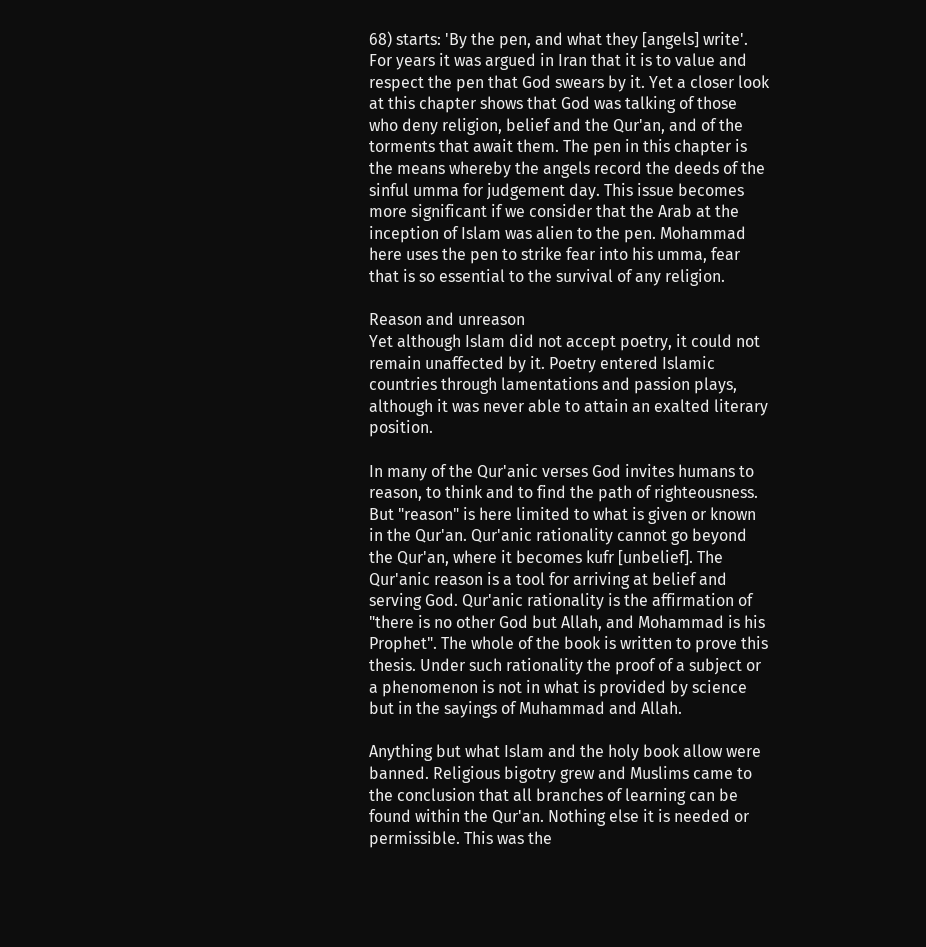68) starts: 'By the pen, and what they [angels] write'. For years it was argued in Iran that it is to value and respect the pen that God swears by it. Yet a closer look at this chapter shows that God was talking of those who deny religion, belief and the Qur'an, and of the torments that await them. The pen in this chapter is the means whereby the angels record the deeds of the sinful umma for judgement day. This issue becomes more significant if we consider that the Arab at the inception of Islam was alien to the pen. Mohammad here uses the pen to strike fear into his umma, fear that is so essential to the survival of any religion.

Reason and unreason
Yet although Islam did not accept poetry, it could not remain unaffected by it. Poetry entered Islamic countries through lamentations and passion plays, although it was never able to attain an exalted literary position.

In many of the Qur'anic verses God invites humans to reason, to think and to find the path of righteousness. But "reason" is here limited to what is given or known in the Qur'an. Qur'anic rationality cannot go beyond the Qur'an, where it becomes kufr [unbelief]. The Qur'anic reason is a tool for arriving at belief and serving God. Qur'anic rationality is the affirmation of "there is no other God but Allah, and Mohammad is his Prophet". The whole of the book is written to prove this thesis. Under such rationality the proof of a subject or a phenomenon is not in what is provided by science but in the sayings of Muhammad and Allah.

Anything but what Islam and the holy book allow were banned. Religious bigotry grew and Muslims came to the conclusion that all branches of learning can be found within the Qur'an. Nothing else it is needed or permissible. This was the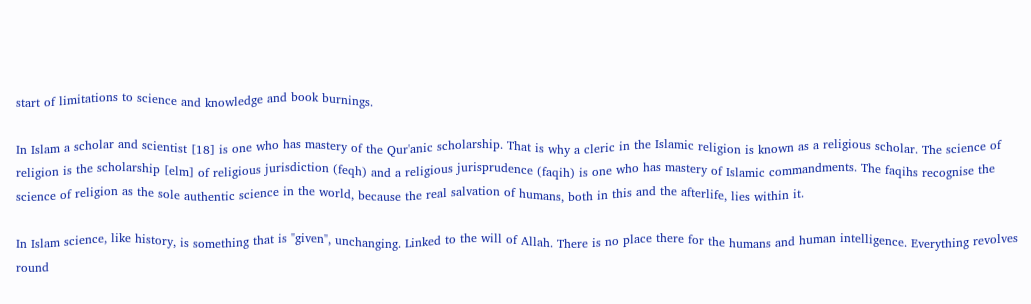start of limitations to science and knowledge and book burnings.

In Islam a scholar and scientist [18] is one who has mastery of the Qur'anic scholarship. That is why a cleric in the Islamic religion is known as a religious scholar. The science of religion is the scholarship [elm] of religious jurisdiction (feqh) and a religious jurisprudence (faqih) is one who has mastery of Islamic commandments. The faqihs recognise the science of religion as the sole authentic science in the world, because the real salvation of humans, both in this and the afterlife, lies within it.

In Islam science, like history, is something that is "given", unchanging. Linked to the will of Allah. There is no place there for the humans and human intelligence. Everything revolves round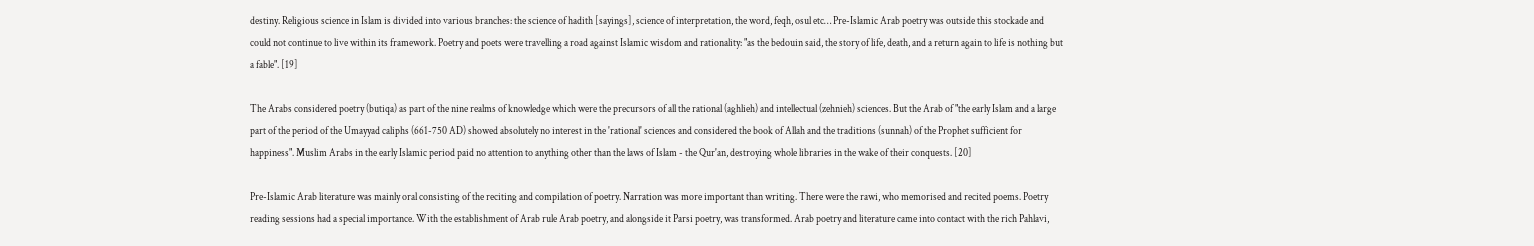destiny. Religious science in Islam is divided into various branches: the science of hadith [sayings], science of interpretation, the word, feqh, osul etc… Pre-Islamic Arab poetry was outside this stockade and could not continue to live within its framework. Poetry and poets were travelling a road against Islamic wisdom and rationality: "as the bedouin said, the story of life, death, and a return again to life is nothing but a fable". [19]

The Arabs considered poetry (butiqa) as part of the nine realms of knowledge which were the precursors of all the rational (aghlieh) and intellectual (zehnieh) sciences. But the Arab of "the early Islam and a large part of the period of the Umayyad caliphs (661-750 AD) showed absolutely no interest in the 'rational' sciences and considered the book of Allah and the traditions (sunnah) of the Prophet sufficient for happiness". Muslim Arabs in the early Islamic period paid no attention to anything other than the laws of Islam - the Qur'an, destroying whole libraries in the wake of their conquests. [20]

Pre-Islamic Arab literature was mainly oral consisting of the reciting and compilation of poetry. Narration was more important than writing. There were the rawi, who memorised and recited poems. Poetry reading sessions had a special importance. With the establishment of Arab rule Arab poetry, and alongside it Parsi poetry, was transformed. Arab poetry and literature came into contact with the rich Pahlavi,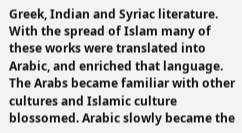Greek, Indian and Syriac literature. With the spread of Islam many of these works were translated into Arabic, and enriched that language. The Arabs became familiar with other cultures and Islamic culture blossomed. Arabic slowly became the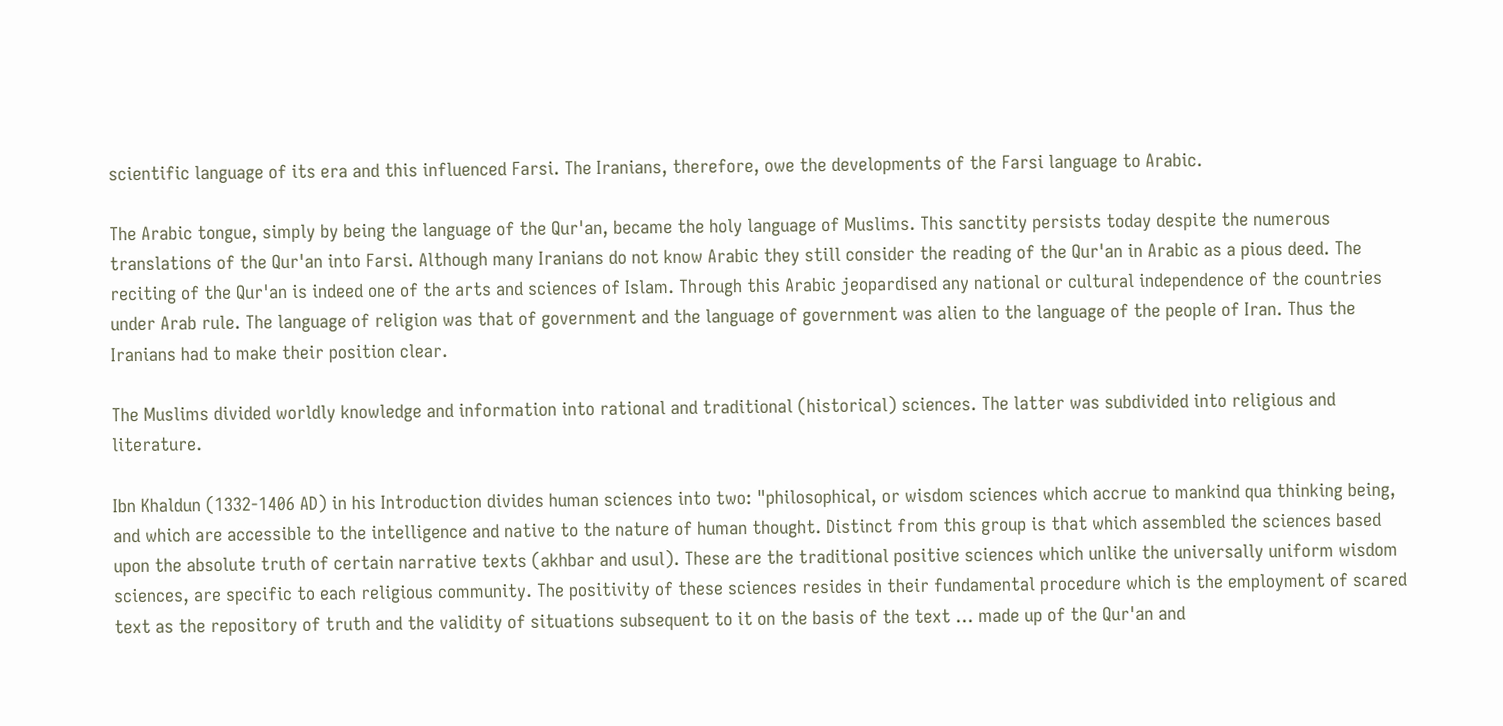scientific language of its era and this influenced Farsi. The Iranians, therefore, owe the developments of the Farsi language to Arabic.

The Arabic tongue, simply by being the language of the Qur'an, became the holy language of Muslims. This sanctity persists today despite the numerous translations of the Qur'an into Farsi. Although many Iranians do not know Arabic they still consider the reading of the Qur'an in Arabic as a pious deed. The reciting of the Qur'an is indeed one of the arts and sciences of Islam. Through this Arabic jeopardised any national or cultural independence of the countries under Arab rule. The language of religion was that of government and the language of government was alien to the language of the people of Iran. Thus the Iranians had to make their position clear.

The Muslims divided worldly knowledge and information into rational and traditional (historical) sciences. The latter was subdivided into religious and literature.

Ibn Khaldun (1332-1406 AD) in his Introduction divides human sciences into two: "philosophical, or wisdom sciences which accrue to mankind qua thinking being, and which are accessible to the intelligence and native to the nature of human thought. Distinct from this group is that which assembled the sciences based upon the absolute truth of certain narrative texts (akhbar and usul). These are the traditional positive sciences which unlike the universally uniform wisdom sciences, are specific to each religious community. The positivity of these sciences resides in their fundamental procedure which is the employment of scared text as the repository of truth and the validity of situations subsequent to it on the basis of the text … made up of the Qur'an and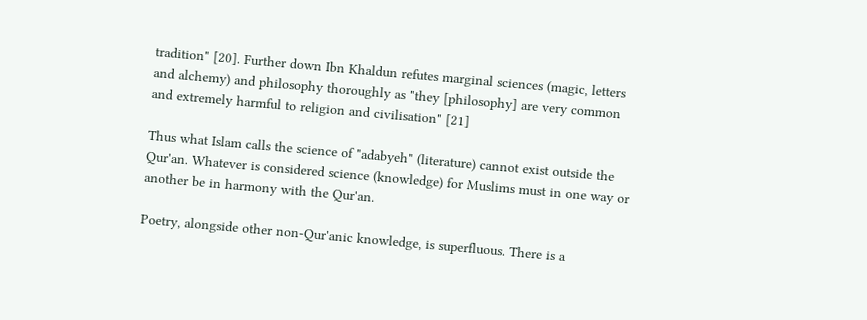tradition" [20]. Further down Ibn Khaldun refutes marginal sciences (magic, letters and alchemy) and philosophy thoroughly as "they [philosophy] are very common and extremely harmful to religion and civilisation" [21]

Thus what Islam calls the science of "adabyeh" (literature) cannot exist outside the Qur'an. Whatever is considered science (knowledge) for Muslims must in one way or another be in harmony with the Qur'an.

Poetry, alongside other non-Qur'anic knowledge, is superfluous. There is a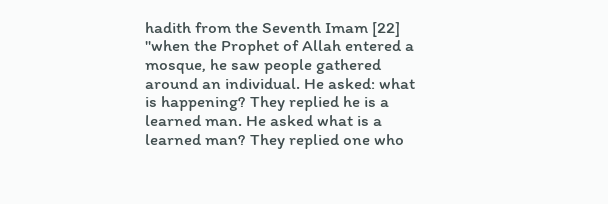hadith from the Seventh Imam [22] "when the Prophet of Allah entered a mosque, he saw people gathered around an individual. He asked: what is happening? They replied he is a learned man. He asked what is a learned man? They replied one who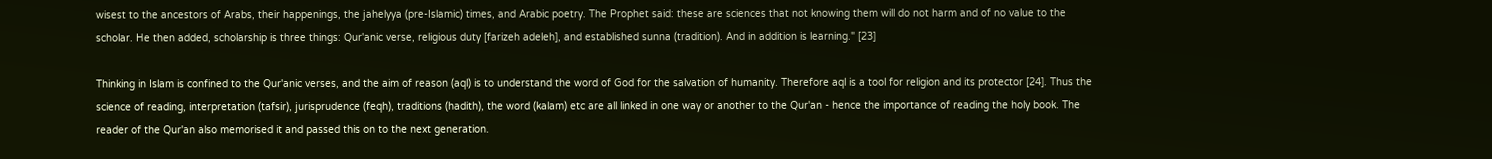wisest to the ancestors of Arabs, their happenings, the jahelyya (pre-Islamic) times, and Arabic poetry. The Prophet said: these are sciences that not knowing them will do not harm and of no value to the scholar. He then added, scholarship is three things: Qur'anic verse, religious duty [farizeh adeleh], and established sunna (tradition). And in addition is learning." [23]

Thinking in Islam is confined to the Qur'anic verses, and the aim of reason (aql) is to understand the word of God for the salvation of humanity. Therefore aql is a tool for religion and its protector [24]. Thus the science of reading, interpretation (tafsir), jurisprudence (feqh), traditions (hadith), the word (kalam) etc are all linked in one way or another to the Qur'an - hence the importance of reading the holy book. The reader of the Qur'an also memorised it and passed this on to the next generation.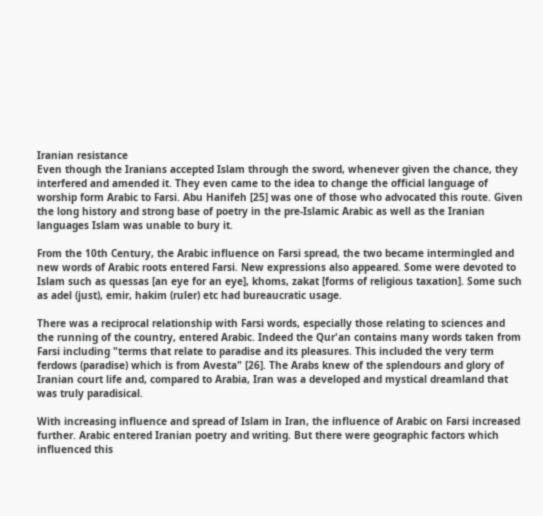Iranian resistance
Even though the Iranians accepted Islam through the sword, whenever given the chance, they interfered and amended it. They even came to the idea to change the official language of worship form Arabic to Farsi. Abu Hanifeh [25] was one of those who advocated this route. Given the long history and strong base of poetry in the pre-Islamic Arabic as well as the Iranian languages Islam was unable to bury it.

From the 10th Century, the Arabic influence on Farsi spread, the two became intermingled and new words of Arabic roots entered Farsi. New expressions also appeared. Some were devoted to Islam such as quessas [an eye for an eye], khoms, zakat [forms of religious taxation]. Some such as adel (just), emir, hakim (ruler) etc had bureaucratic usage.

There was a reciprocal relationship with Farsi words, especially those relating to sciences and the running of the country, entered Arabic. Indeed the Qur'an contains many words taken from Farsi including "terms that relate to paradise and its pleasures. This included the very term ferdows (paradise) which is from Avesta" [26]. The Arabs knew of the splendours and glory of Iranian court life and, compared to Arabia, Iran was a developed and mystical dreamland that was truly paradisical.

With increasing influence and spread of Islam in Iran, the influence of Arabic on Farsi increased further. Arabic entered Iranian poetry and writing. But there were geographic factors which influenced this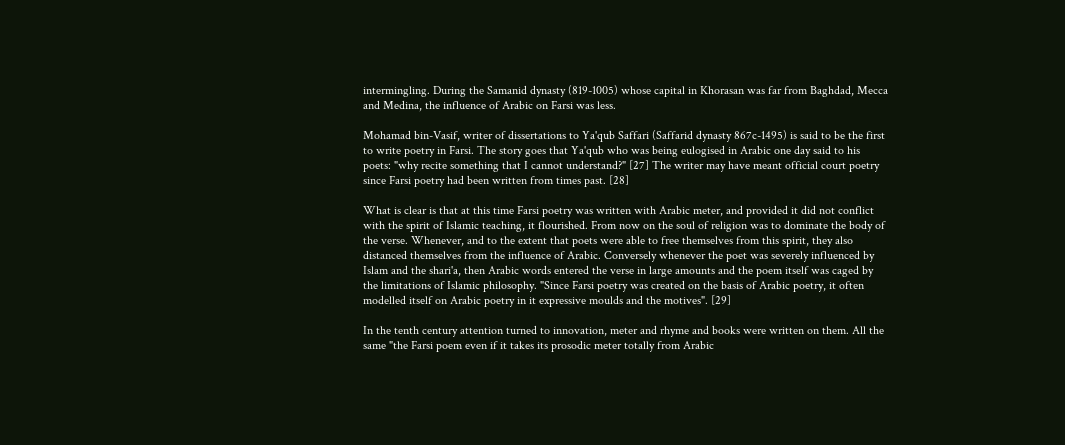intermingling. During the Samanid dynasty (819-1005) whose capital in Khorasan was far from Baghdad, Mecca and Medina, the influence of Arabic on Farsi was less.

Mohamad bin-Vasif, writer of dissertations to Ya'qub Saffari (Saffarid dynasty 867c-1495) is said to be the first to write poetry in Farsi. The story goes that Ya'qub who was being eulogised in Arabic one day said to his poets: "why recite something that I cannot understand?" [27] The writer may have meant official court poetry since Farsi poetry had been written from times past. [28]

What is clear is that at this time Farsi poetry was written with Arabic meter, and provided it did not conflict with the spirit of Islamic teaching, it flourished. From now on the soul of religion was to dominate the body of the verse. Whenever, and to the extent that poets were able to free themselves from this spirit, they also distanced themselves from the influence of Arabic. Conversely whenever the poet was severely influenced by Islam and the shari'a, then Arabic words entered the verse in large amounts and the poem itself was caged by the limitations of Islamic philosophy. "Since Farsi poetry was created on the basis of Arabic poetry, it often modelled itself on Arabic poetry in it expressive moulds and the motives". [29]

In the tenth century attention turned to innovation, meter and rhyme and books were written on them. All the same "the Farsi poem even if it takes its prosodic meter totally from Arabic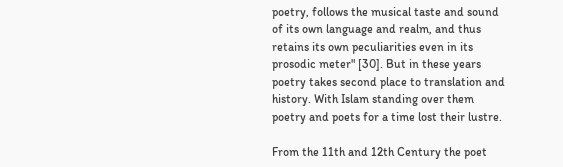poetry, follows the musical taste and sound of its own language and realm, and thus retains its own peculiarities even in its prosodic meter" [30]. But in these years poetry takes second place to translation and history. With Islam standing over them poetry and poets for a time lost their lustre.

From the 11th and 12th Century the poet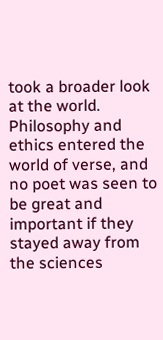took a broader look at the world. Philosophy and ethics entered the world of verse, and no poet was seen to be great and important if they stayed away from the sciences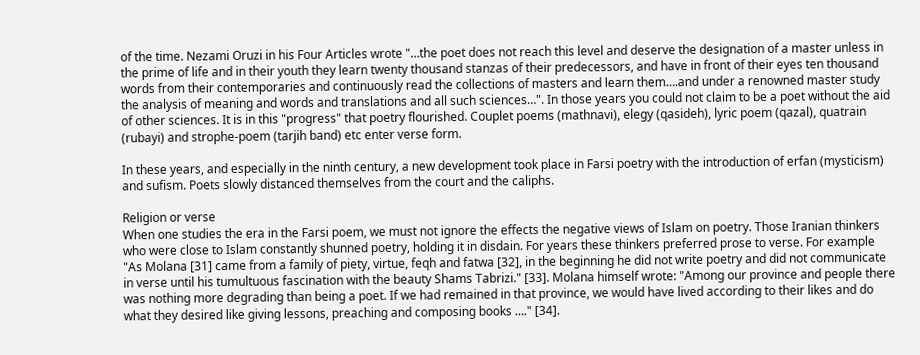of the time. Nezami Oruzi in his Four Articles wrote "…the poet does not reach this level and deserve the designation of a master unless in the prime of life and in their youth they learn twenty thousand stanzas of their predecessors, and have in front of their eyes ten thousand words from their contemporaries and continuously read the collections of masters and learn them….and under a renowned master study the analysis of meaning and words and translations and all such sciences…". In those years you could not claim to be a poet without the aid of other sciences. It is in this "progress" that poetry flourished. Couplet poems (mathnavi), elegy (qasideh), lyric poem (qazal), quatrain (rubayi) and strophe-poem (tarjih band) etc enter verse form.

In these years, and especially in the ninth century, a new development took place in Farsi poetry with the introduction of erfan (mysticism) and sufism. Poets slowly distanced themselves from the court and the caliphs.

Religion or verse
When one studies the era in the Farsi poem, we must not ignore the effects the negative views of Islam on poetry. Those Iranian thinkers who were close to Islam constantly shunned poetry, holding it in disdain. For years these thinkers preferred prose to verse. For example "As Molana [31] came from a family of piety, virtue, feqh and fatwa [32], in the beginning he did not write poetry and did not communicate in verse until his tumultuous fascination with the beauty Shams Tabrizi." [33]. Molana himself wrote: "Among our province and people there was nothing more degrading than being a poet. If we had remained in that province, we would have lived according to their likes and do what they desired like giving lessons, preaching and composing books …." [34].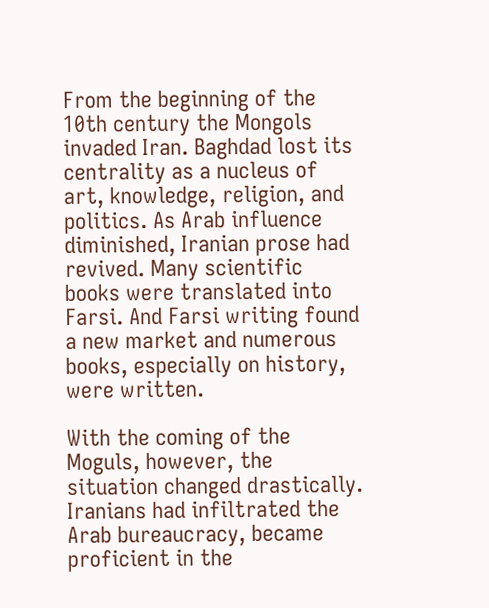From the beginning of the 10th century the Mongols invaded Iran. Baghdad lost its centrality as a nucleus of art, knowledge, religion, and politics. As Arab influence diminished, Iranian prose had revived. Many scientific books were translated into Farsi. And Farsi writing found a new market and numerous books, especially on history, were written.

With the coming of the Moguls, however, the situation changed drastically. Iranians had infiltrated the Arab bureaucracy, became proficient in the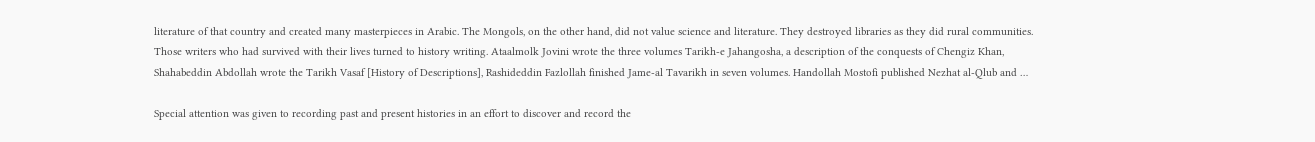literature of that country and created many masterpieces in Arabic. The Mongols, on the other hand, did not value science and literature. They destroyed libraries as they did rural communities. Those writers who had survived with their lives turned to history writing. Ataalmolk Jovini wrote the three volumes Tarikh-e Jahangosha, a description of the conquests of Chengiz Khan, Shahabeddin Abdollah wrote the Tarikh Vasaf [History of Descriptions], Rashideddin Fazlollah finished Jame-al Tavarikh in seven volumes. Handollah Mostofi published Nezhat al-Qlub and …

Special attention was given to recording past and present histories in an effort to discover and record the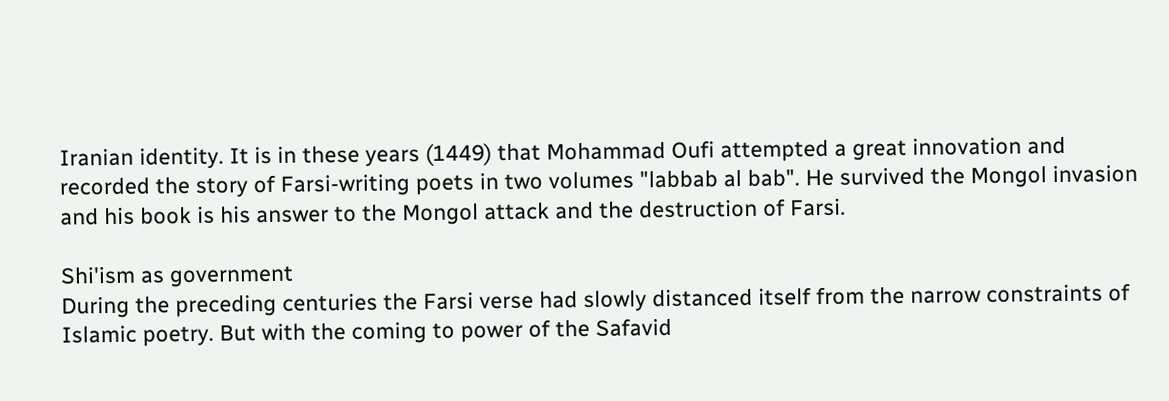Iranian identity. It is in these years (1449) that Mohammad Oufi attempted a great innovation and recorded the story of Farsi-writing poets in two volumes "labbab al bab". He survived the Mongol invasion and his book is his answer to the Mongol attack and the destruction of Farsi.

Shi'ism as government
During the preceding centuries the Farsi verse had slowly distanced itself from the narrow constraints of Islamic poetry. But with the coming to power of the Safavid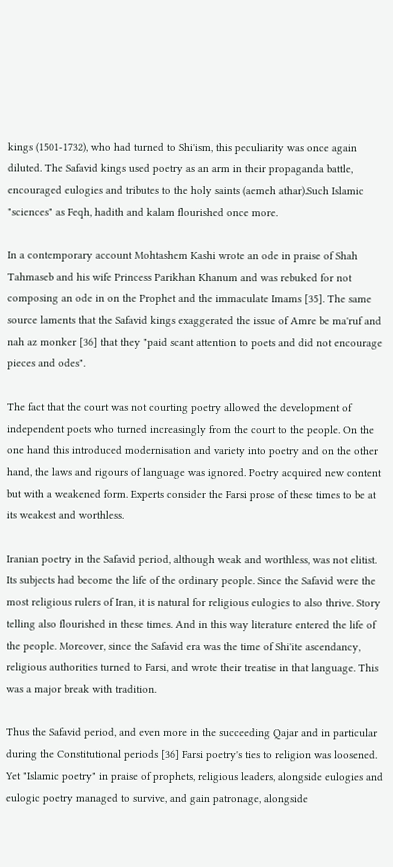kings (1501-1732), who had turned to Shi'ism, this peculiarity was once again diluted. The Safavid kings used poetry as an arm in their propaganda battle, encouraged eulogies and tributes to the holy saints (aemeh athar).Such Islamic "sciences" as Feqh, hadith and kalam flourished once more.

In a contemporary account Mohtashem Kashi wrote an ode in praise of Shah Tahmaseb and his wife Princess Parikhan Khanum and was rebuked for not composing an ode in on the Prophet and the immaculate Imams [35]. The same source laments that the Safavid kings exaggerated the issue of Amre be ma'ruf and nah az monker [36] that they "paid scant attention to poets and did not encourage pieces and odes".

The fact that the court was not courting poetry allowed the development of independent poets who turned increasingly from the court to the people. On the one hand this introduced modernisation and variety into poetry and on the other hand, the laws and rigours of language was ignored. Poetry acquired new content but with a weakened form. Experts consider the Farsi prose of these times to be at its weakest and worthless.

Iranian poetry in the Safavid period, although weak and worthless, was not elitist. Its subjects had become the life of the ordinary people. Since the Safavid were the most religious rulers of Iran, it is natural for religious eulogies to also thrive. Story telling also flourished in these times. And in this way literature entered the life of the people. Moreover, since the Safavid era was the time of Shi'ite ascendancy, religious authorities turned to Farsi, and wrote their treatise in that language. This was a major break with tradition.

Thus the Safavid period, and even more in the succeeding Qajar and in particular during the Constitutional periods [36] Farsi poetry's ties to religion was loosened. Yet "Islamic poetry" in praise of prophets, religious leaders, alongside eulogies and eulogic poetry managed to survive, and gain patronage, alongside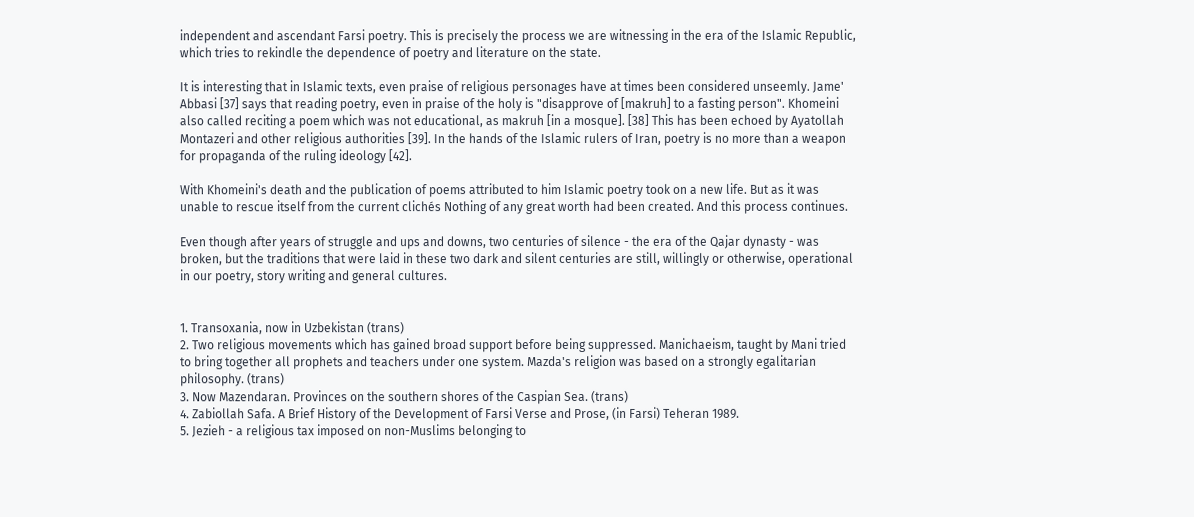independent and ascendant Farsi poetry. This is precisely the process we are witnessing in the era of the Islamic Republic, which tries to rekindle the dependence of poetry and literature on the state.

It is interesting that in Islamic texts, even praise of religious personages have at times been considered unseemly. Jame' Abbasi [37] says that reading poetry, even in praise of the holy is "disapprove of [makruh] to a fasting person". Khomeini also called reciting a poem which was not educational, as makruh [in a mosque]. [38] This has been echoed by Ayatollah Montazeri and other religious authorities [39]. In the hands of the Islamic rulers of Iran, poetry is no more than a weapon for propaganda of the ruling ideology [42].

With Khomeini's death and the publication of poems attributed to him Islamic poetry took on a new life. But as it was unable to rescue itself from the current clichés Nothing of any great worth had been created. And this process continues.

Even though after years of struggle and ups and downs, two centuries of silence - the era of the Qajar dynasty - was broken, but the traditions that were laid in these two dark and silent centuries are still, willingly or otherwise, operational in our poetry, story writing and general cultures.


1. Transoxania, now in Uzbekistan (trans)
2. Two religious movements which has gained broad support before being suppressed. Manichaeism, taught by Mani tried to bring together all prophets and teachers under one system. Mazda's religion was based on a strongly egalitarian philosophy. (trans)
3. Now Mazendaran. Provinces on the southern shores of the Caspian Sea. (trans)
4. Zabiollah Safa. A Brief History of the Development of Farsi Verse and Prose, (in Farsi) Teheran 1989.
5. Jezieh - a religious tax imposed on non-Muslims belonging to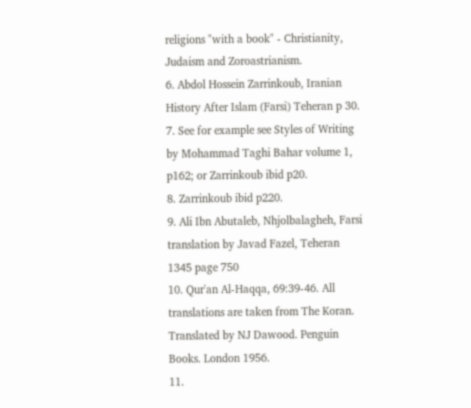religions "with a book" - Christianity, Judaism and Zoroastrianism.
6. Abdol Hossein Zarrinkoub, Iranian History After Islam (Farsi) Teheran p 30.
7. See for example see Styles of Writing by Mohammad Taghi Bahar volume 1, p162; or Zarrinkoub ibid p20.
8. Zarrinkoub ibid p220.
9. Ali Ibn Abutaleb, Nhjolbalagheh, Farsi translation by Javad Fazel, Teheran 1345 page 750
10. Qur'an Al-Haqqa, 69:39-46. All translations are taken from The Koran. Translated by NJ Dawood. Penguin Books. London 1956.
11.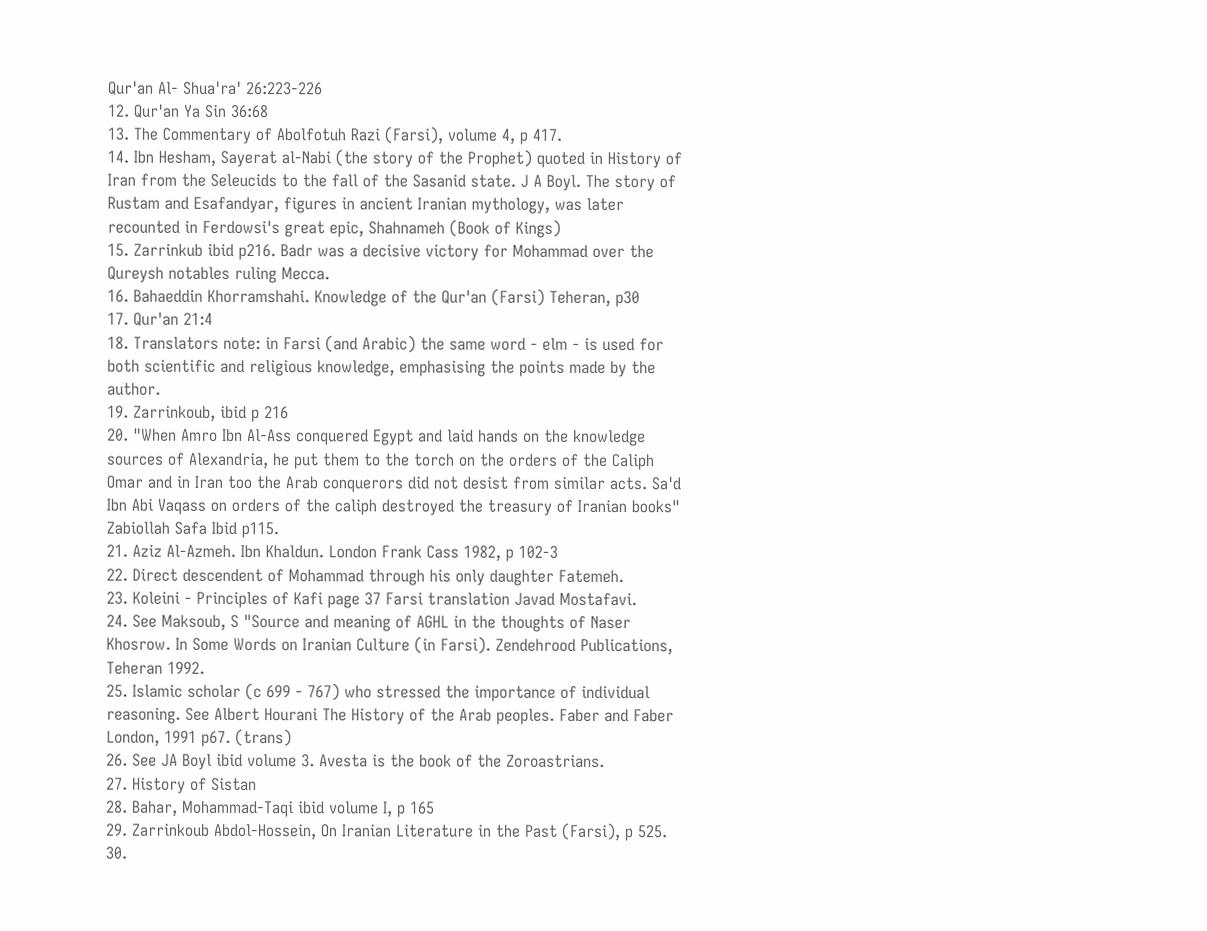Qur'an Al- Shua'ra' 26:223-226
12. Qur'an Ya Sin 36:68
13. The Commentary of Abolfotuh Razi (Farsi), volume 4, p 417.
14. Ibn Hesham, Sayerat al-Nabi (the story of the Prophet) quoted in History of Iran from the Seleucids to the fall of the Sasanid state. J A Boyl. The story of Rustam and Esafandyar, figures in ancient Iranian mythology, was later recounted in Ferdowsi's great epic, Shahnameh (Book of Kings)
15. Zarrinkub ibid p216. Badr was a decisive victory for Mohammad over the Qureysh notables ruling Mecca.
16. Bahaeddin Khorramshahi. Knowledge of the Qur'an (Farsi) Teheran, p30
17. Qur'an 21:4
18. Translators note: in Farsi (and Arabic) the same word - elm - is used for both scientific and religious knowledge, emphasising the points made by the author.
19. Zarrinkoub, ibid p 216
20. "When Amro Ibn Al-Ass conquered Egypt and laid hands on the knowledge sources of Alexandria, he put them to the torch on the orders of the Caliph Omar and in Iran too the Arab conquerors did not desist from similar acts. Sa'd Ibn Abi Vaqass on orders of the caliph destroyed the treasury of Iranian books" Zabiollah Safa Ibid p115.
21. Aziz Al-Azmeh. Ibn Khaldun. London Frank Cass 1982, p 102-3
22. Direct descendent of Mohammad through his only daughter Fatemeh.
23. Koleini - Principles of Kafi page 37 Farsi translation Javad Mostafavi.
24. See Maksoub, S "Source and meaning of AGHL in the thoughts of Naser Khosrow. In Some Words on Iranian Culture (in Farsi). Zendehrood Publications, Teheran 1992.
25. Islamic scholar (c 699 - 767) who stressed the importance of individual reasoning. See Albert Hourani The History of the Arab peoples. Faber and Faber London, 1991 p67. (trans)
26. See JA Boyl ibid volume 3. Avesta is the book of the Zoroastrians.
27. History of Sistan
28. Bahar, Mohammad-Taqi ibid volume I, p 165
29. Zarrinkoub Abdol-Hossein, On Iranian Literature in the Past (Farsi), p 525.
30.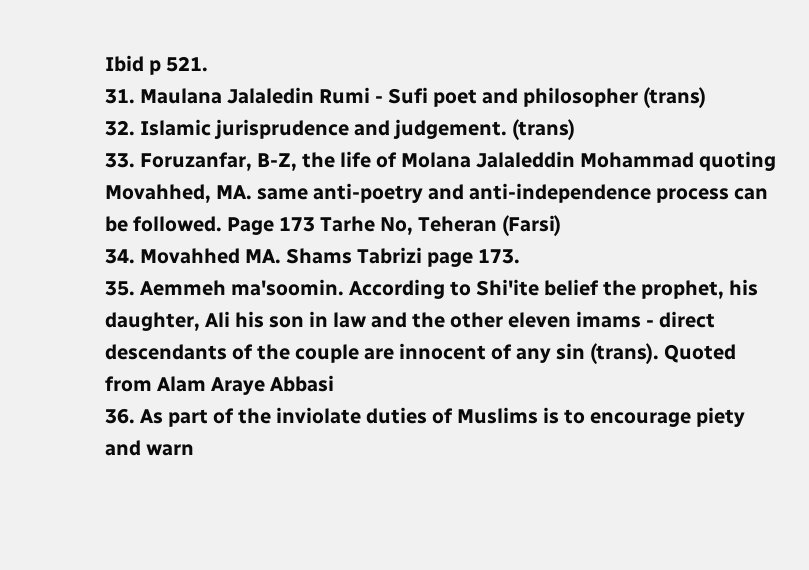Ibid p 521.
31. Maulana Jalaledin Rumi - Sufi poet and philosopher (trans)
32. Islamic jurisprudence and judgement. (trans)
33. Foruzanfar, B-Z, the life of Molana Jalaleddin Mohammad quoting Movahhed, MA. same anti-poetry and anti-independence process can be followed. Page 173 Tarhe No, Teheran (Farsi)
34. Movahhed MA. Shams Tabrizi page 173.
35. Aemmeh ma'soomin. According to Shi'ite belief the prophet, his daughter, Ali his son in law and the other eleven imams - direct descendants of the couple are innocent of any sin (trans). Quoted from Alam Araye Abbasi
36. As part of the inviolate duties of Muslims is to encourage piety and warn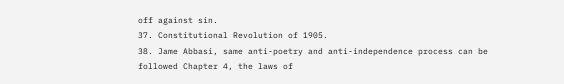off against sin.
37. Constitutional Revolution of 1905.
38. Jame Abbasi, same anti-poetry and anti-independence process can be followed Chapter 4, the laws of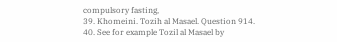compulsory fasting,
39. Khomeini. Tozih al Masael. Question 914.
40. See for example Tozil al Masael by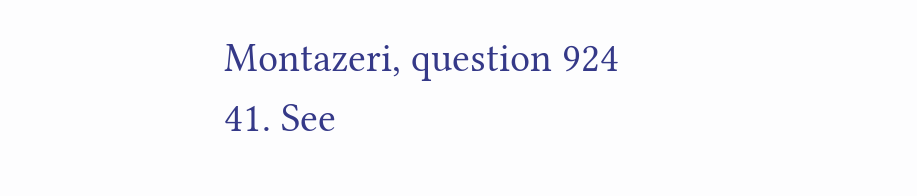Montazeri, question 924
41. See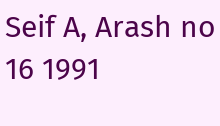Seif A, Arash no 16 1991